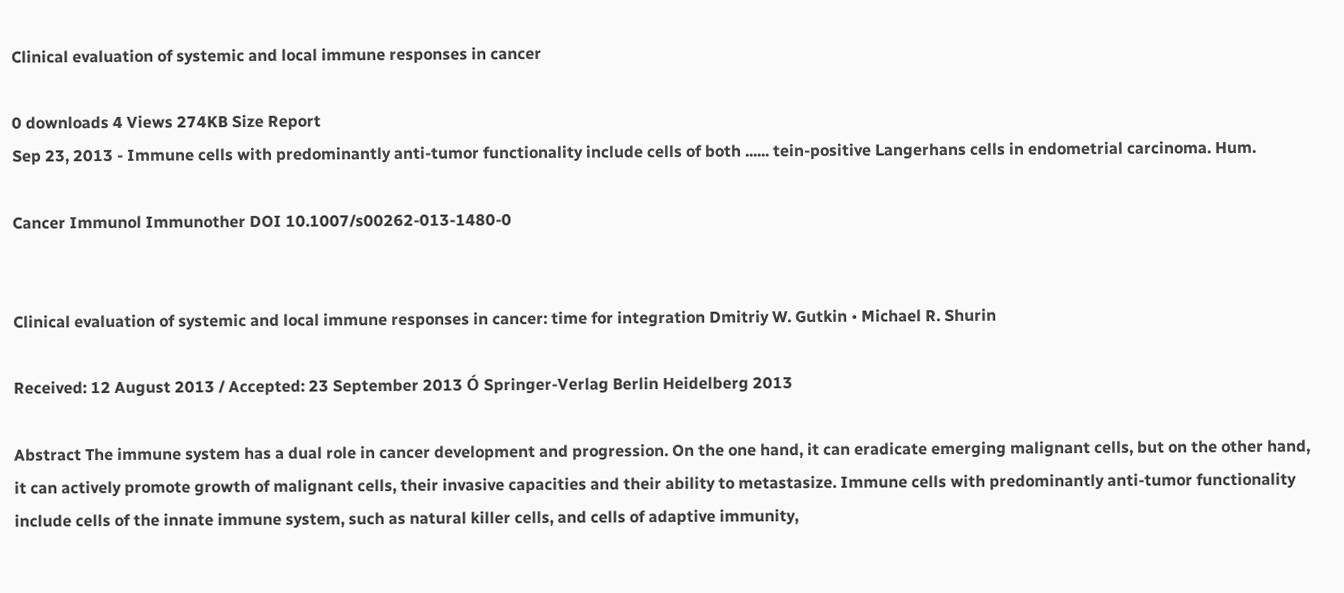Clinical evaluation of systemic and local immune responses in cancer

0 downloads 4 Views 274KB Size Report
Sep 23, 2013 - Immune cells with predominantly anti-tumor functionality include cells of both ...... tein-positive Langerhans cells in endometrial carcinoma. Hum.

Cancer Immunol Immunother DOI 10.1007/s00262-013-1480-0


Clinical evaluation of systemic and local immune responses in cancer: time for integration Dmitriy W. Gutkin • Michael R. Shurin

Received: 12 August 2013 / Accepted: 23 September 2013 Ó Springer-Verlag Berlin Heidelberg 2013

Abstract The immune system has a dual role in cancer development and progression. On the one hand, it can eradicate emerging malignant cells, but on the other hand, it can actively promote growth of malignant cells, their invasive capacities and their ability to metastasize. Immune cells with predominantly anti-tumor functionality include cells of the innate immune system, such as natural killer cells, and cells of adaptive immunity,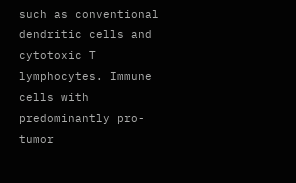such as conventional dendritic cells and cytotoxic T lymphocytes. Immune cells with predominantly pro-tumor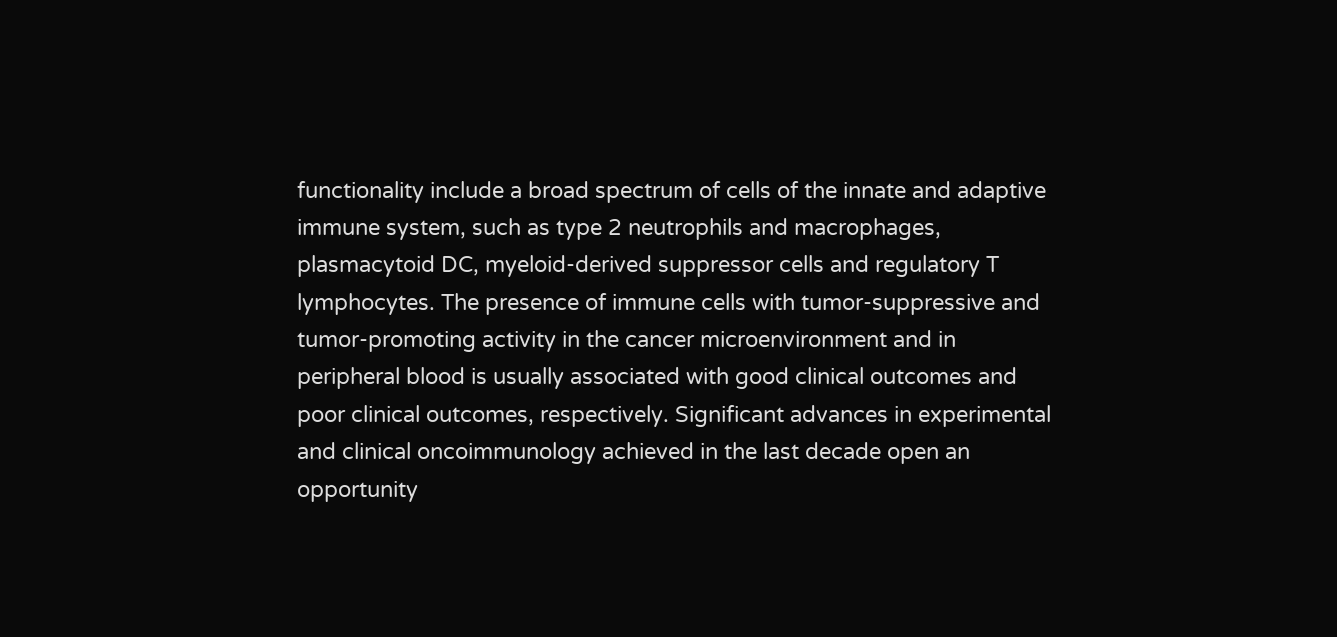functionality include a broad spectrum of cells of the innate and adaptive immune system, such as type 2 neutrophils and macrophages, plasmacytoid DC, myeloid-derived suppressor cells and regulatory T lymphocytes. The presence of immune cells with tumor-suppressive and tumor-promoting activity in the cancer microenvironment and in peripheral blood is usually associated with good clinical outcomes and poor clinical outcomes, respectively. Significant advances in experimental and clinical oncoimmunology achieved in the last decade open an opportunity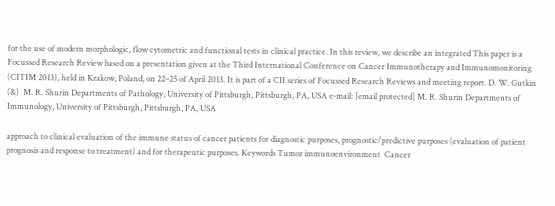for the use of modern morphologic, flow cytometric and functional tests in clinical practice. In this review, we describe an integrated This paper is a Focussed Research Review based on a presentation given at the Third International Conference on Cancer Immunotherapy and Immunomonitoring (CITIM 2013), held in Krakow, Poland, on 22–25 of April 2013. It is part of a CII series of Focussed Research Reviews and meeting report. D. W. Gutkin (&)  M. R. Shurin Departments of Pathology, University of Pittsburgh, Pittsburgh, PA, USA e-mail: [email protected] M. R. Shurin Departments of Immunology, University of Pittsburgh, Pittsburgh, PA, USA

approach to clinical evaluation of the immune status of cancer patients for diagnostic purposes, prognostic/predictive purposes (evaluation of patient prognosis and response to treatment) and for therapeutic purposes. Keywords Tumor immunoenvironment  Cancer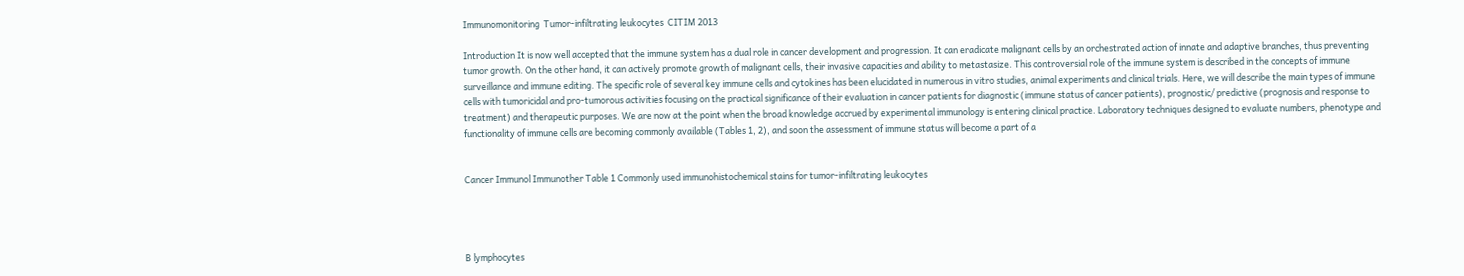Immunomonitoring  Tumor-infiltrating leukocytes  CITIM 2013

Introduction It is now well accepted that the immune system has a dual role in cancer development and progression. It can eradicate malignant cells by an orchestrated action of innate and adaptive branches, thus preventing tumor growth. On the other hand, it can actively promote growth of malignant cells, their invasive capacities and ability to metastasize. This controversial role of the immune system is described in the concepts of immune surveillance and immune editing. The specific role of several key immune cells and cytokines has been elucidated in numerous in vitro studies, animal experiments and clinical trials. Here, we will describe the main types of immune cells with tumoricidal and pro-tumorous activities focusing on the practical significance of their evaluation in cancer patients for diagnostic (immune status of cancer patients), prognostic/ predictive (prognosis and response to treatment) and therapeutic purposes. We are now at the point when the broad knowledge accrued by experimental immunology is entering clinical practice. Laboratory techniques designed to evaluate numbers, phenotype and functionality of immune cells are becoming commonly available (Tables 1, 2), and soon the assessment of immune status will become a part of a


Cancer Immunol Immunother Table 1 Commonly used immunohistochemical stains for tumor-infiltrating leukocytes




B lymphocytes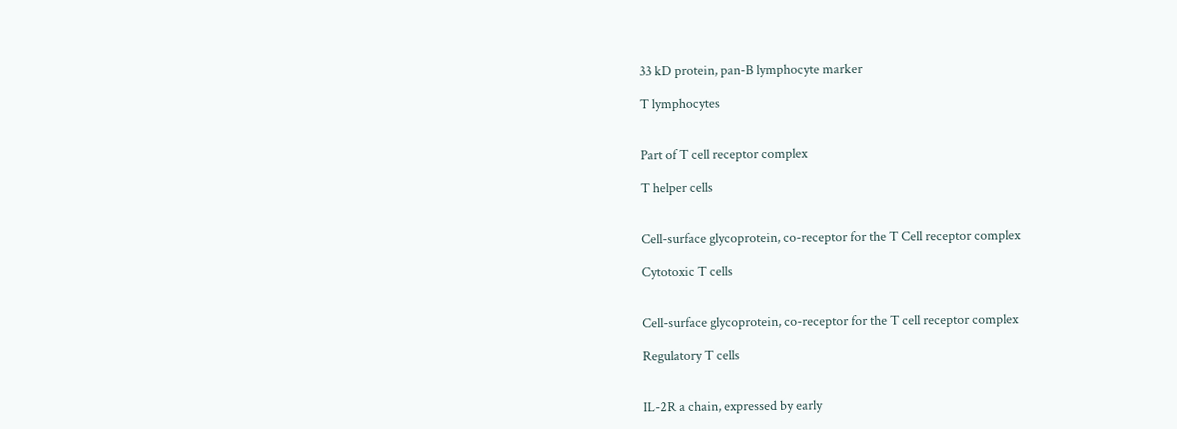33 kD protein, pan-B lymphocyte marker

T lymphocytes


Part of T cell receptor complex

T helper cells


Cell-surface glycoprotein, co-receptor for the T Cell receptor complex

Cytotoxic T cells


Cell-surface glycoprotein, co-receptor for the T cell receptor complex

Regulatory T cells


IL-2R a chain, expressed by early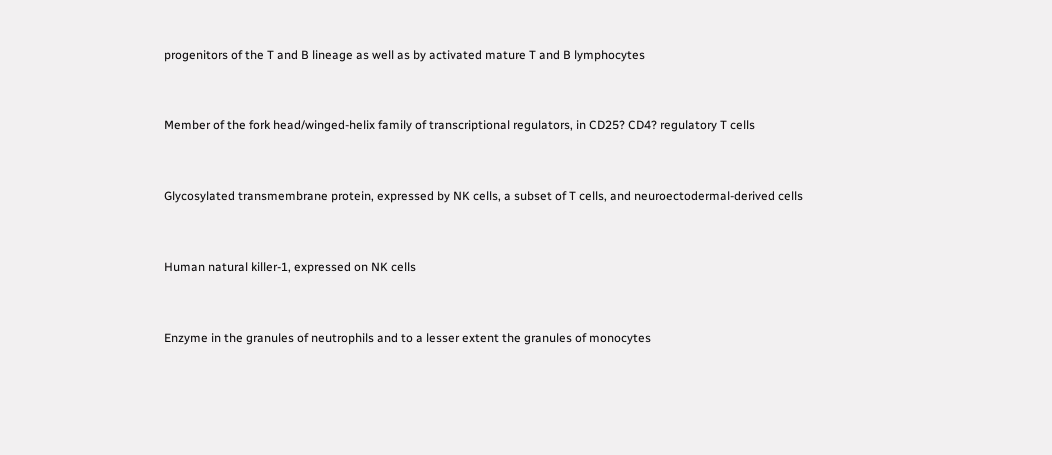progenitors of the T and B lineage as well as by activated mature T and B lymphocytes


Member of the fork head/winged-helix family of transcriptional regulators, in CD25? CD4? regulatory T cells


Glycosylated transmembrane protein, expressed by NK cells, a subset of T cells, and neuroectodermal-derived cells


Human natural killer-1, expressed on NK cells


Enzyme in the granules of neutrophils and to a lesser extent the granules of monocytes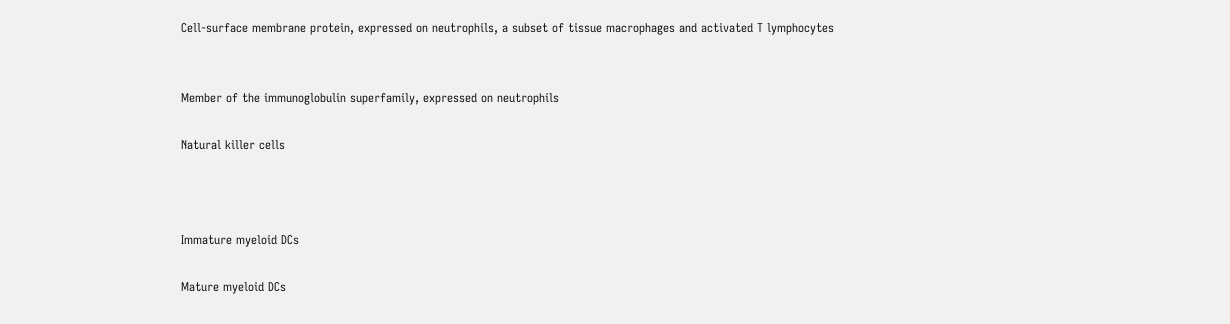Cell-surface membrane protein, expressed on neutrophils, a subset of tissue macrophages and activated T lymphocytes


Member of the immunoglobulin superfamily, expressed on neutrophils

Natural killer cells



Immature myeloid DCs

Mature myeloid DCs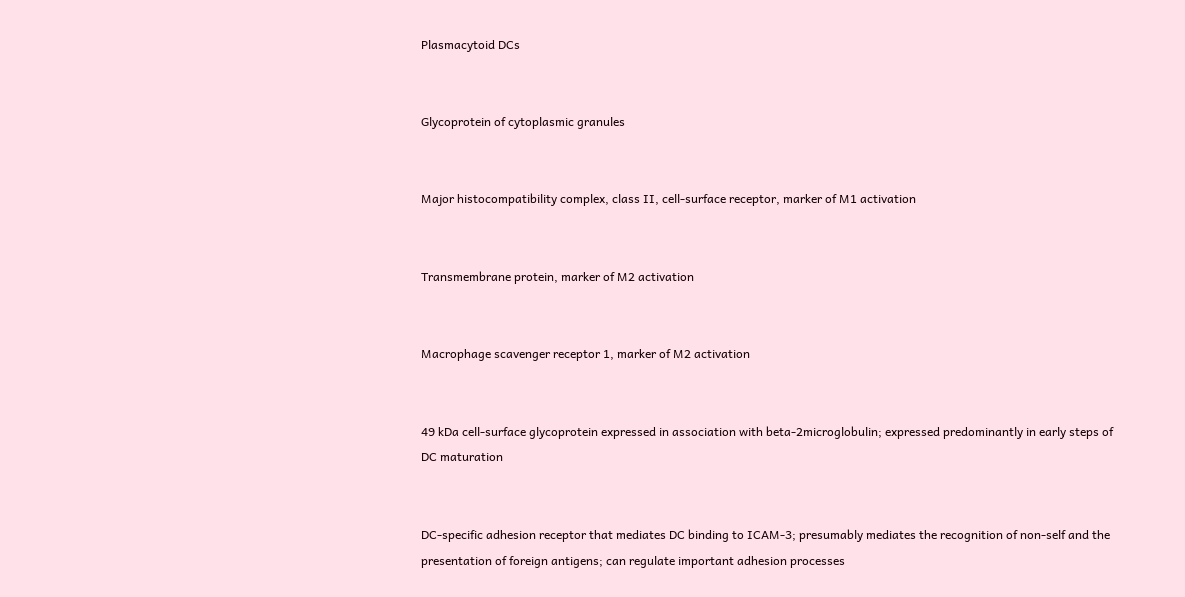Plasmacytoid DCs


Glycoprotein of cytoplasmic granules


Major histocompatibility complex, class II, cell-surface receptor, marker of M1 activation


Transmembrane protein, marker of M2 activation


Macrophage scavenger receptor 1, marker of M2 activation


49 kDa cell-surface glycoprotein expressed in association with beta-2microglobulin; expressed predominantly in early steps of DC maturation


DC-specific adhesion receptor that mediates DC binding to ICAM-3; presumably mediates the recognition of non-self and the presentation of foreign antigens; can regulate important adhesion processes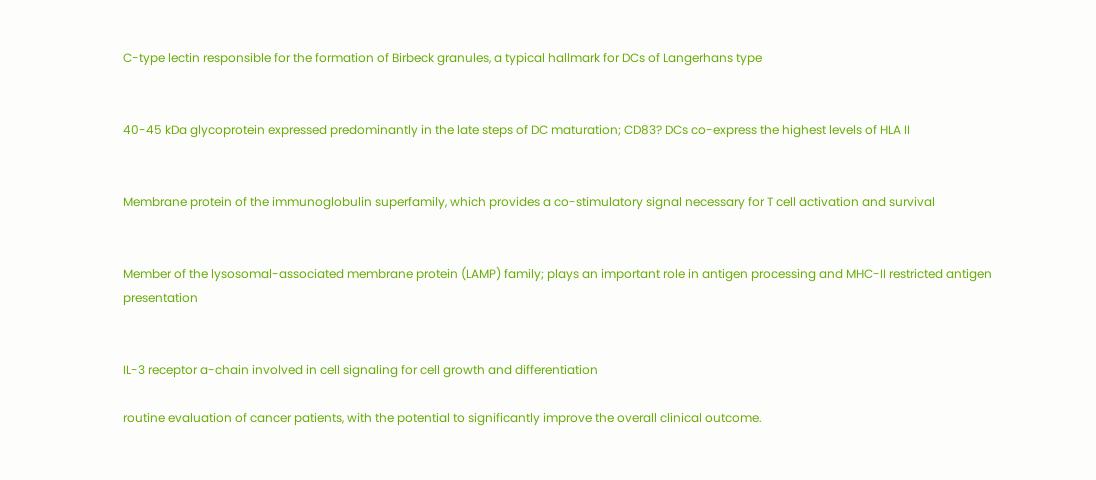C-type lectin responsible for the formation of Birbeck granules, a typical hallmark for DCs of Langerhans type


40-45 kDa glycoprotein expressed predominantly in the late steps of DC maturation; CD83? DCs co-express the highest levels of HLA II


Membrane protein of the immunoglobulin superfamily, which provides a co-stimulatory signal necessary for T cell activation and survival


Member of the lysosomal-associated membrane protein (LAMP) family; plays an important role in antigen processing and MHC-II restricted antigen presentation


IL-3 receptor a-chain involved in cell signaling for cell growth and differentiation

routine evaluation of cancer patients, with the potential to significantly improve the overall clinical outcome.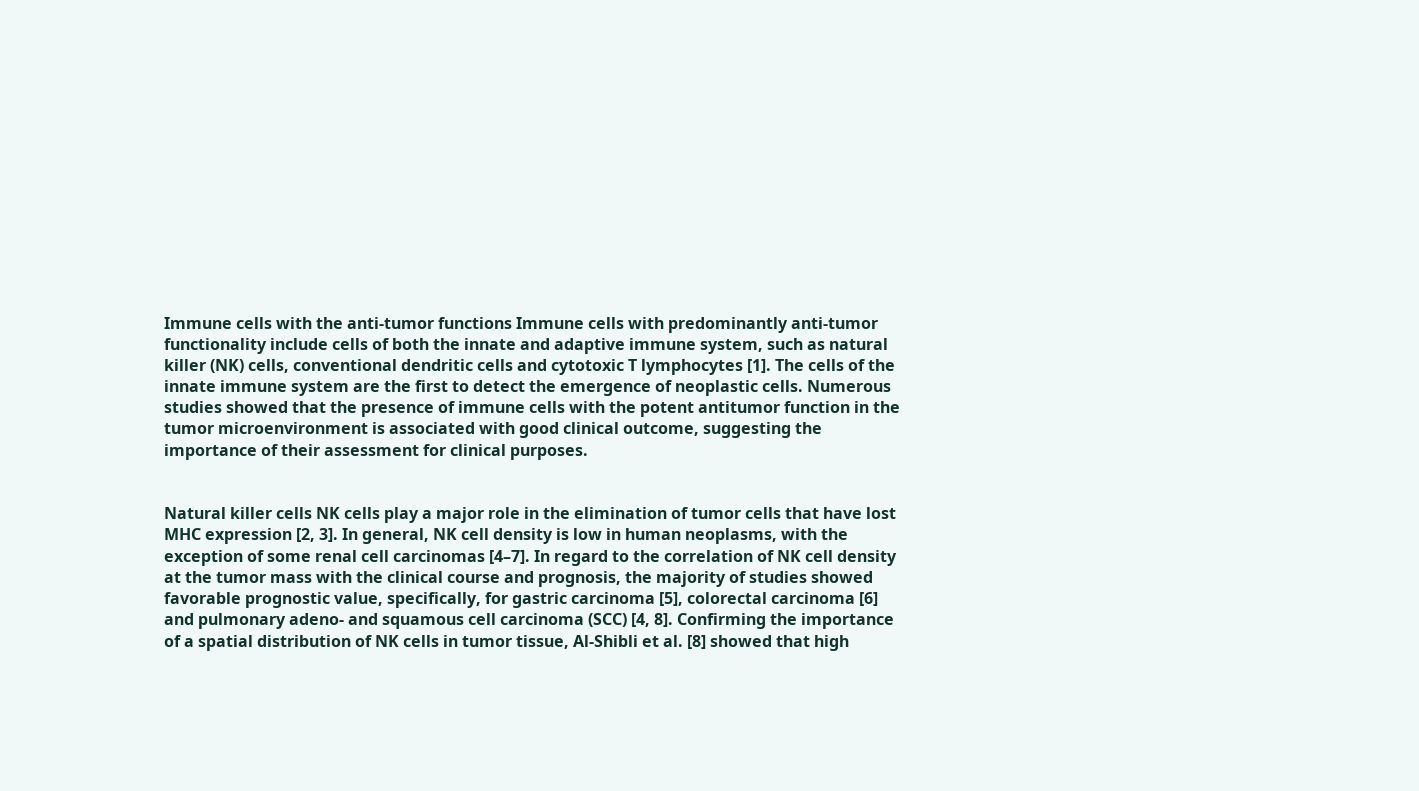Immune cells with the anti-tumor functions Immune cells with predominantly anti-tumor functionality include cells of both the innate and adaptive immune system, such as natural killer (NK) cells, conventional dendritic cells and cytotoxic T lymphocytes [1]. The cells of the innate immune system are the first to detect the emergence of neoplastic cells. Numerous studies showed that the presence of immune cells with the potent antitumor function in the tumor microenvironment is associated with good clinical outcome, suggesting the importance of their assessment for clinical purposes.


Natural killer cells NK cells play a major role in the elimination of tumor cells that have lost MHC expression [2, 3]. In general, NK cell density is low in human neoplasms, with the exception of some renal cell carcinomas [4–7]. In regard to the correlation of NK cell density at the tumor mass with the clinical course and prognosis, the majority of studies showed favorable prognostic value, specifically, for gastric carcinoma [5], colorectal carcinoma [6] and pulmonary adeno- and squamous cell carcinoma (SCC) [4, 8]. Confirming the importance of a spatial distribution of NK cells in tumor tissue, Al-Shibli et al. [8] showed that high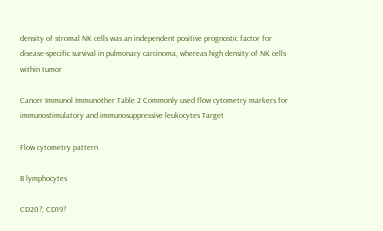density of stromal NK cells was an independent positive prognostic factor for disease-specific survival in pulmonary carcinoma, whereas high density of NK cells within tumor

Cancer Immunol Immunother Table 2 Commonly used flow cytometry markers for immunostimulatory and immunosuppressive leukocytes Target

Flow cytometry pattern

B lymphocytes

CD20?, CD19?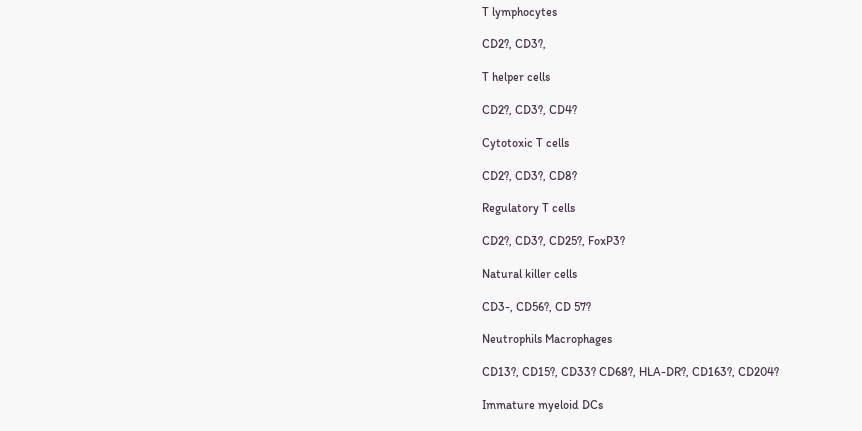T lymphocytes

CD2?, CD3?,

T helper cells

CD2?, CD3?, CD4?

Cytotoxic T cells

CD2?, CD3?, CD8?

Regulatory T cells

CD2?, CD3?, CD25?, FoxP3?

Natural killer cells

CD3-, CD56?, CD 57?

Neutrophils Macrophages

CD13?, CD15?, CD33? CD68?, HLA-DR?, CD163?, CD204?

Immature myeloid DCs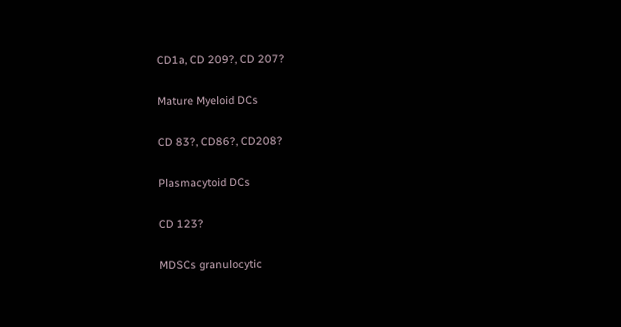CD1a, CD 209?, CD 207?

Mature Myeloid DCs

CD 83?, CD86?, CD208?

Plasmacytoid DCs

CD 123?

MDSCs granulocytic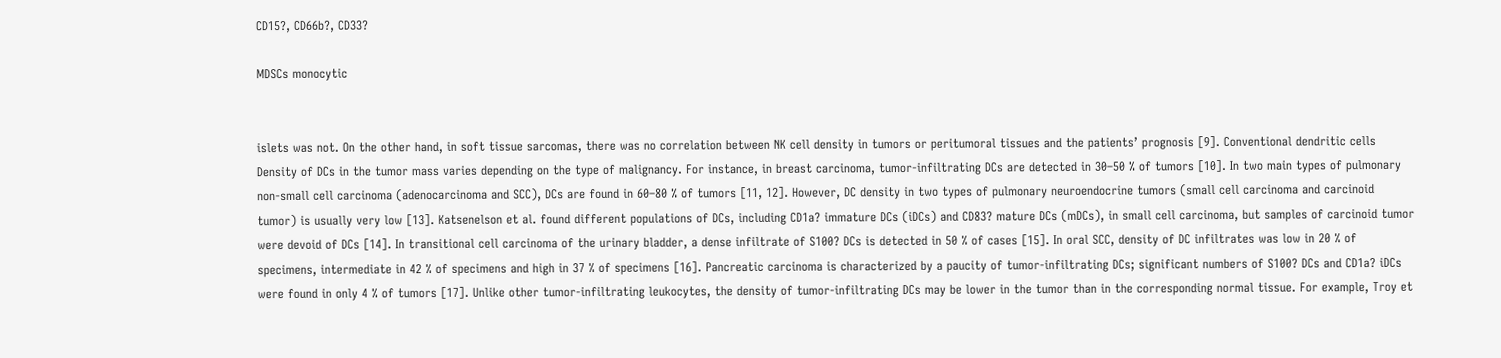CD15?, CD66b?, CD33?

MDSCs monocytic


islets was not. On the other hand, in soft tissue sarcomas, there was no correlation between NK cell density in tumors or peritumoral tissues and the patients’ prognosis [9]. Conventional dendritic cells Density of DCs in the tumor mass varies depending on the type of malignancy. For instance, in breast carcinoma, tumor-infiltrating DCs are detected in 30–50 % of tumors [10]. In two main types of pulmonary non-small cell carcinoma (adenocarcinoma and SCC), DCs are found in 60–80 % of tumors [11, 12]. However, DC density in two types of pulmonary neuroendocrine tumors (small cell carcinoma and carcinoid tumor) is usually very low [13]. Katsenelson et al. found different populations of DCs, including CD1a? immature DCs (iDCs) and CD83? mature DCs (mDCs), in small cell carcinoma, but samples of carcinoid tumor were devoid of DCs [14]. In transitional cell carcinoma of the urinary bladder, a dense infiltrate of S100? DCs is detected in 50 % of cases [15]. In oral SCC, density of DC infiltrates was low in 20 % of specimens, intermediate in 42 % of specimens and high in 37 % of specimens [16]. Pancreatic carcinoma is characterized by a paucity of tumor-infiltrating DCs; significant numbers of S100? DCs and CD1a? iDCs were found in only 4 % of tumors [17]. Unlike other tumor-infiltrating leukocytes, the density of tumor-infiltrating DCs may be lower in the tumor than in the corresponding normal tissue. For example, Troy et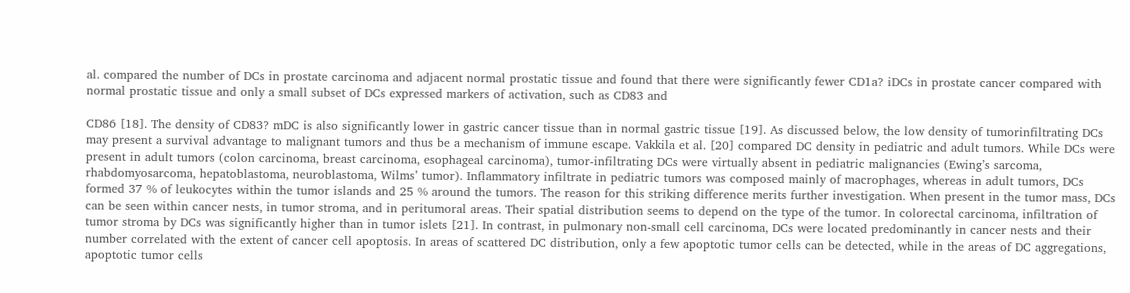al. compared the number of DCs in prostate carcinoma and adjacent normal prostatic tissue and found that there were significantly fewer CD1a? iDCs in prostate cancer compared with normal prostatic tissue and only a small subset of DCs expressed markers of activation, such as CD83 and

CD86 [18]. The density of CD83? mDC is also significantly lower in gastric cancer tissue than in normal gastric tissue [19]. As discussed below, the low density of tumorinfiltrating DCs may present a survival advantage to malignant tumors and thus be a mechanism of immune escape. Vakkila et al. [20] compared DC density in pediatric and adult tumors. While DCs were present in adult tumors (colon carcinoma, breast carcinoma, esophageal carcinoma), tumor-infiltrating DCs were virtually absent in pediatric malignancies (Ewing’s sarcoma, rhabdomyosarcoma, hepatoblastoma, neuroblastoma, Wilms’ tumor). Inflammatory infiltrate in pediatric tumors was composed mainly of macrophages, whereas in adult tumors, DCs formed 37 % of leukocytes within the tumor islands and 25 % around the tumors. The reason for this striking difference merits further investigation. When present in the tumor mass, DCs can be seen within cancer nests, in tumor stroma, and in peritumoral areas. Their spatial distribution seems to depend on the type of the tumor. In colorectal carcinoma, infiltration of tumor stroma by DCs was significantly higher than in tumor islets [21]. In contrast, in pulmonary non-small cell carcinoma, DCs were located predominantly in cancer nests and their number correlated with the extent of cancer cell apoptosis. In areas of scattered DC distribution, only a few apoptotic tumor cells can be detected, while in the areas of DC aggregations, apoptotic tumor cells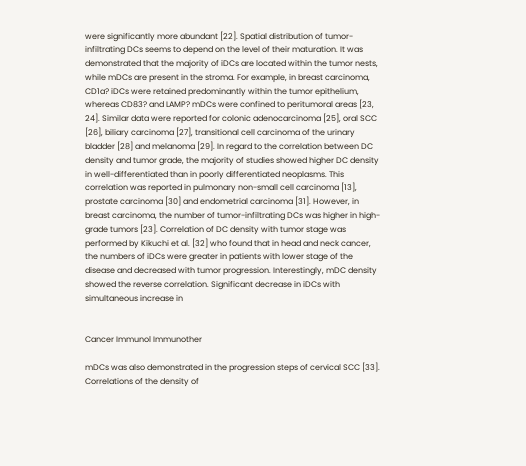were significantly more abundant [22]. Spatial distribution of tumor-infiltrating DCs seems to depend on the level of their maturation. It was demonstrated that the majority of iDCs are located within the tumor nests, while mDCs are present in the stroma. For example, in breast carcinoma, CD1a? iDCs were retained predominantly within the tumor epithelium, whereas CD83? and LAMP? mDCs were confined to peritumoral areas [23, 24]. Similar data were reported for colonic adenocarcinoma [25], oral SCC [26], biliary carcinoma [27], transitional cell carcinoma of the urinary bladder [28] and melanoma [29]. In regard to the correlation between DC density and tumor grade, the majority of studies showed higher DC density in well-differentiated than in poorly differentiated neoplasms. This correlation was reported in pulmonary non-small cell carcinoma [13], prostate carcinoma [30] and endometrial carcinoma [31]. However, in breast carcinoma, the number of tumor-infiltrating DCs was higher in high-grade tumors [23]. Correlation of DC density with tumor stage was performed by Kikuchi et al. [32] who found that in head and neck cancer, the numbers of iDCs were greater in patients with lower stage of the disease and decreased with tumor progression. Interestingly, mDC density showed the reverse correlation. Significant decrease in iDCs with simultaneous increase in


Cancer Immunol Immunother

mDCs was also demonstrated in the progression steps of cervical SCC [33]. Correlations of the density of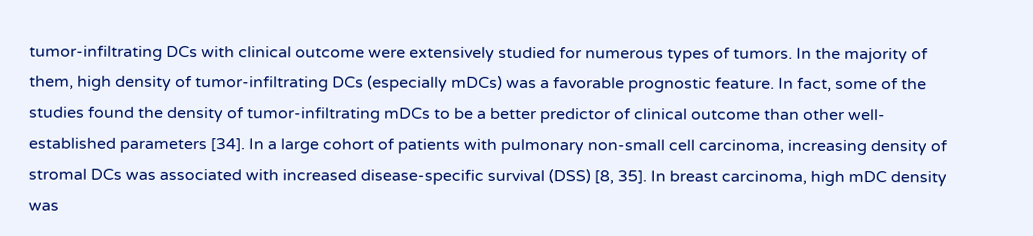tumor-infiltrating DCs with clinical outcome were extensively studied for numerous types of tumors. In the majority of them, high density of tumor-infiltrating DCs (especially mDCs) was a favorable prognostic feature. In fact, some of the studies found the density of tumor-infiltrating mDCs to be a better predictor of clinical outcome than other well-established parameters [34]. In a large cohort of patients with pulmonary non-small cell carcinoma, increasing density of stromal DCs was associated with increased disease-specific survival (DSS) [8, 35]. In breast carcinoma, high mDC density was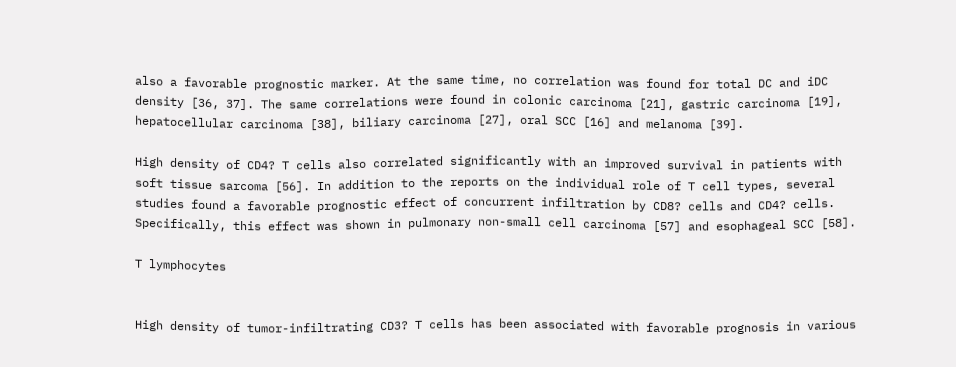also a favorable prognostic marker. At the same time, no correlation was found for total DC and iDC density [36, 37]. The same correlations were found in colonic carcinoma [21], gastric carcinoma [19], hepatocellular carcinoma [38], biliary carcinoma [27], oral SCC [16] and melanoma [39].

High density of CD4? T cells also correlated significantly with an improved survival in patients with soft tissue sarcoma [56]. In addition to the reports on the individual role of T cell types, several studies found a favorable prognostic effect of concurrent infiltration by CD8? cells and CD4? cells. Specifically, this effect was shown in pulmonary non-small cell carcinoma [57] and esophageal SCC [58].

T lymphocytes


High density of tumor-infiltrating CD3? T cells has been associated with favorable prognosis in various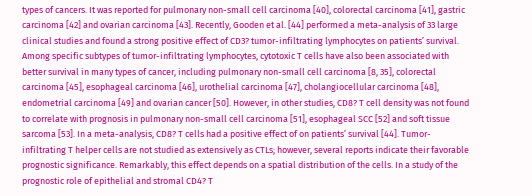types of cancers. It was reported for pulmonary non-small cell carcinoma [40], colorectal carcinoma [41], gastric carcinoma [42] and ovarian carcinoma [43]. Recently, Gooden et al. [44] performed a meta-analysis of 33 large clinical studies and found a strong positive effect of CD3? tumor-infiltrating lymphocytes on patients’ survival. Among specific subtypes of tumor-infiltrating lymphocytes, cytotoxic T cells have also been associated with better survival in many types of cancer, including pulmonary non-small cell carcinoma [8, 35], colorectal carcinoma [45], esophageal carcinoma [46], urothelial carcinoma [47], cholangiocellular carcinoma [48], endometrial carcinoma [49] and ovarian cancer [50]. However, in other studies, CD8? T cell density was not found to correlate with prognosis in pulmonary non-small cell carcinoma [51], esophageal SCC [52] and soft tissue sarcoma [53]. In a meta-analysis, CD8? T cells had a positive effect of on patients’ survival [44]. Tumor-infiltrating T helper cells are not studied as extensively as CTLs; however, several reports indicate their favorable prognostic significance. Remarkably, this effect depends on a spatial distribution of the cells. In a study of the prognostic role of epithelial and stromal CD4? T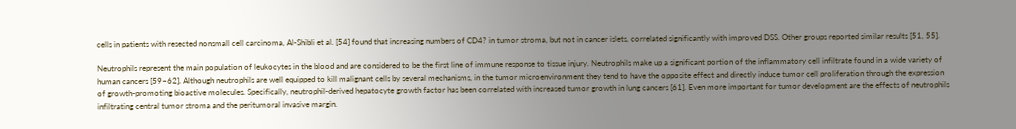cells in patients with resected nonsmall cell carcinoma, Al-Shibli et al. [54] found that increasing numbers of CD4? in tumor stroma, but not in cancer islets, correlated significantly with improved DSS. Other groups reported similar results [51, 55].

Neutrophils represent the main population of leukocytes in the blood and are considered to be the first line of immune response to tissue injury. Neutrophils make up a significant portion of the inflammatory cell infiltrate found in a wide variety of human cancers [59–62]. Although neutrophils are well equipped to kill malignant cells by several mechanisms, in the tumor microenvironment they tend to have the opposite effect and directly induce tumor cell proliferation through the expression of growth-promoting bioactive molecules. Specifically, neutrophil-derived hepatocyte growth factor has been correlated with increased tumor growth in lung cancers [61]. Even more important for tumor development are the effects of neutrophils infiltrating central tumor stroma and the peritumoral invasive margin.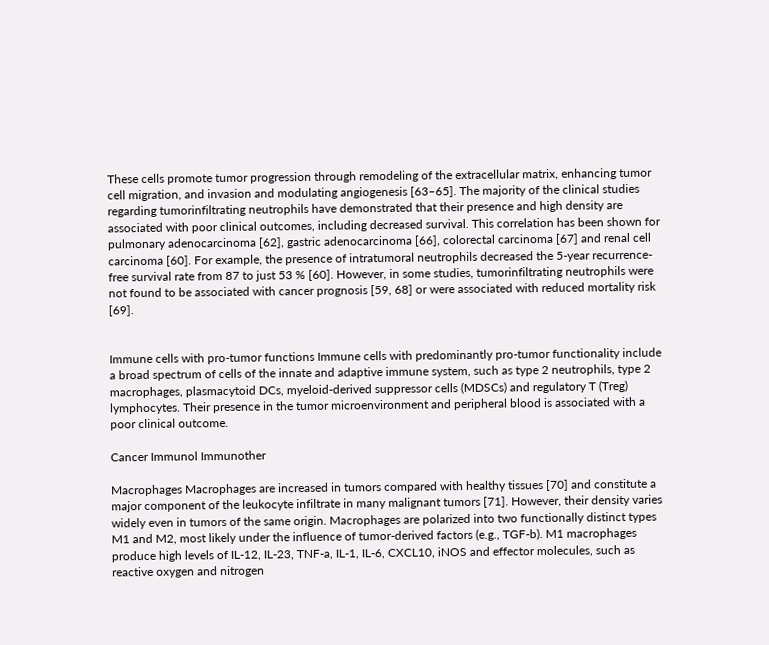These cells promote tumor progression through remodeling of the extracellular matrix, enhancing tumor cell migration, and invasion and modulating angiogenesis [63–65]. The majority of the clinical studies regarding tumorinfiltrating neutrophils have demonstrated that their presence and high density are associated with poor clinical outcomes, including decreased survival. This correlation has been shown for pulmonary adenocarcinoma [62], gastric adenocarcinoma [66], colorectal carcinoma [67] and renal cell carcinoma [60]. For example, the presence of intratumoral neutrophils decreased the 5-year recurrence-free survival rate from 87 to just 53 % [60]. However, in some studies, tumorinfiltrating neutrophils were not found to be associated with cancer prognosis [59, 68] or were associated with reduced mortality risk [69].


Immune cells with pro-tumor functions Immune cells with predominantly pro-tumor functionality include a broad spectrum of cells of the innate and adaptive immune system, such as type 2 neutrophils, type 2 macrophages, plasmacytoid DCs, myeloid-derived suppressor cells (MDSCs) and regulatory T (Treg) lymphocytes. Their presence in the tumor microenvironment and peripheral blood is associated with a poor clinical outcome.

Cancer Immunol Immunother

Macrophages Macrophages are increased in tumors compared with healthy tissues [70] and constitute a major component of the leukocyte infiltrate in many malignant tumors [71]. However, their density varies widely even in tumors of the same origin. Macrophages are polarized into two functionally distinct types M1 and M2, most likely under the influence of tumor-derived factors (e.g., TGF-b). M1 macrophages produce high levels of IL-12, IL-23, TNF-a, IL-1, IL-6, CXCL10, iNOS and effector molecules, such as reactive oxygen and nitrogen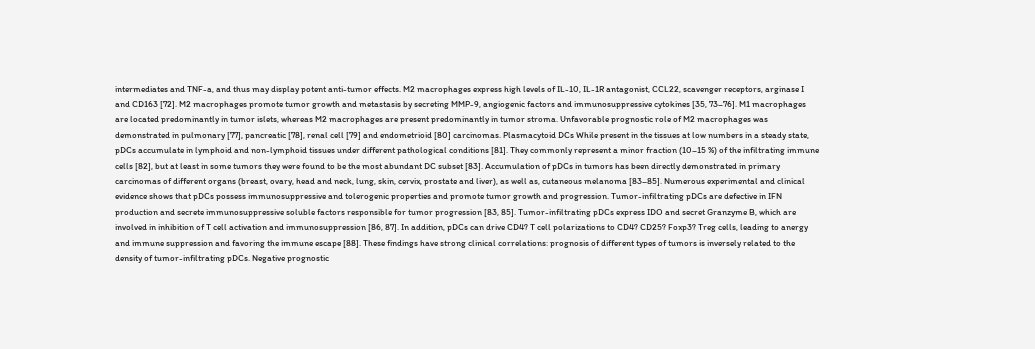intermediates and TNF-a, and thus may display potent anti-tumor effects. M2 macrophages express high levels of IL-10, IL-1R antagonist, CCL22, scavenger receptors, arginase I and CD163 [72]. M2 macrophages promote tumor growth and metastasis by secreting MMP-9, angiogenic factors and immunosuppressive cytokines [35, 73–76]. M1 macrophages are located predominantly in tumor islets, whereas M2 macrophages are present predominantly in tumor stroma. Unfavorable prognostic role of M2 macrophages was demonstrated in pulmonary [77], pancreatic [78], renal cell [79] and endometrioid [80] carcinomas. Plasmacytoid DCs While present in the tissues at low numbers in a steady state, pDCs accumulate in lymphoid and non-lymphoid tissues under different pathological conditions [81]. They commonly represent a minor fraction (10–15 %) of the infiltrating immune cells [82], but at least in some tumors they were found to be the most abundant DC subset [83]. Accumulation of pDCs in tumors has been directly demonstrated in primary carcinomas of different organs (breast, ovary, head and neck, lung, skin, cervix, prostate and liver), as well as, cutaneous melanoma [83–85]. Numerous experimental and clinical evidence shows that pDCs possess immunosuppressive and tolerogenic properties and promote tumor growth and progression. Tumor-infiltrating pDCs are defective in IFN production and secrete immunosuppressive soluble factors responsible for tumor progression [83, 85]. Tumor-infiltrating pDCs express IDO and secret Granzyme B, which are involved in inhibition of T cell activation and immunosuppression [86, 87]. In addition, pDCs can drive CD4? T cell polarizations to CD4? CD25? Foxp3? Treg cells, leading to anergy and immune suppression and favoring the immune escape [88]. These findings have strong clinical correlations: prognosis of different types of tumors is inversely related to the density of tumor-infiltrating pDCs. Negative prognostic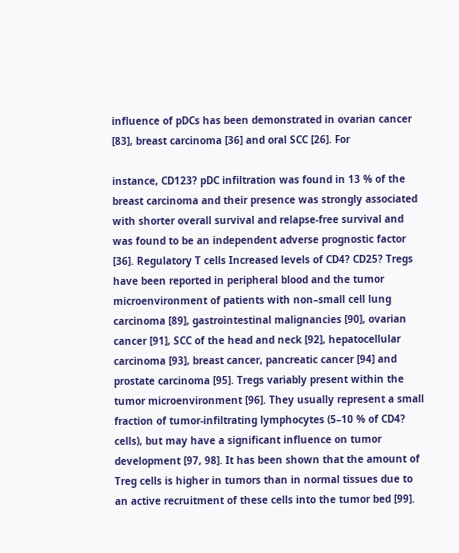influence of pDCs has been demonstrated in ovarian cancer [83], breast carcinoma [36] and oral SCC [26]. For

instance, CD123? pDC infiltration was found in 13 % of the breast carcinoma and their presence was strongly associated with shorter overall survival and relapse-free survival and was found to be an independent adverse prognostic factor [36]. Regulatory T cells Increased levels of CD4? CD25? Tregs have been reported in peripheral blood and the tumor microenvironment of patients with non–small cell lung carcinoma [89], gastrointestinal malignancies [90], ovarian cancer [91], SCC of the head and neck [92], hepatocellular carcinoma [93], breast cancer, pancreatic cancer [94] and prostate carcinoma [95]. Tregs variably present within the tumor microenvironment [96]. They usually represent a small fraction of tumor-infiltrating lymphocytes (5–10 % of CD4? cells), but may have a significant influence on tumor development [97, 98]. It has been shown that the amount of Treg cells is higher in tumors than in normal tissues due to an active recruitment of these cells into the tumor bed [99].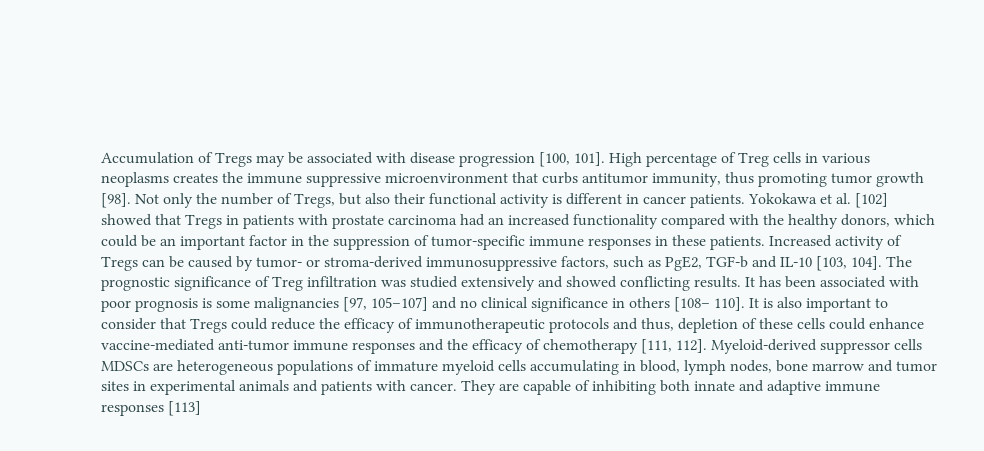Accumulation of Tregs may be associated with disease progression [100, 101]. High percentage of Treg cells in various neoplasms creates the immune suppressive microenvironment that curbs antitumor immunity, thus promoting tumor growth [98]. Not only the number of Tregs, but also their functional activity is different in cancer patients. Yokokawa et al. [102] showed that Tregs in patients with prostate carcinoma had an increased functionality compared with the healthy donors, which could be an important factor in the suppression of tumor-specific immune responses in these patients. Increased activity of Tregs can be caused by tumor- or stroma-derived immunosuppressive factors, such as PgE2, TGF-b and IL-10 [103, 104]. The prognostic significance of Treg infiltration was studied extensively and showed conflicting results. It has been associated with poor prognosis is some malignancies [97, 105–107] and no clinical significance in others [108– 110]. It is also important to consider that Tregs could reduce the efficacy of immunotherapeutic protocols and thus, depletion of these cells could enhance vaccine-mediated anti-tumor immune responses and the efficacy of chemotherapy [111, 112]. Myeloid-derived suppressor cells MDSCs are heterogeneous populations of immature myeloid cells accumulating in blood, lymph nodes, bone marrow and tumor sites in experimental animals and patients with cancer. They are capable of inhibiting both innate and adaptive immune responses [113]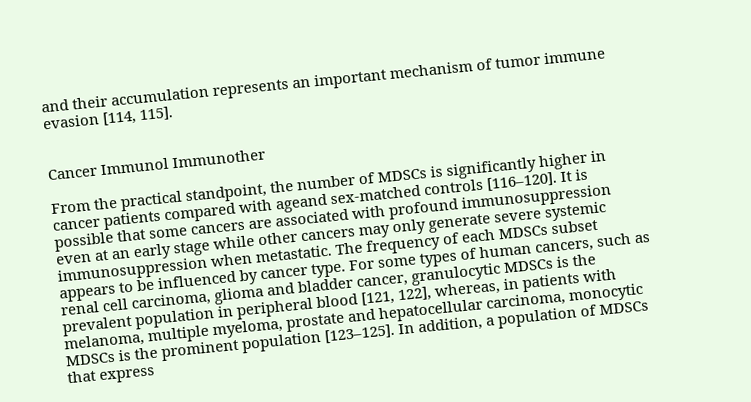and their accumulation represents an important mechanism of tumor immune evasion [114, 115].


Cancer Immunol Immunother

From the practical standpoint, the number of MDSCs is significantly higher in cancer patients compared with ageand sex-matched controls [116–120]. It is possible that some cancers are associated with profound immunosuppression even at an early stage while other cancers may only generate severe systemic immunosuppression when metastatic. The frequency of each MDSCs subset appears to be influenced by cancer type. For some types of human cancers, such as renal cell carcinoma, glioma and bladder cancer, granulocytic MDSCs is the prevalent population in peripheral blood [121, 122], whereas, in patients with melanoma, multiple myeloma, prostate and hepatocellular carcinoma, monocytic MDSCs is the prominent population [123–125]. In addition, a population of MDSCs that express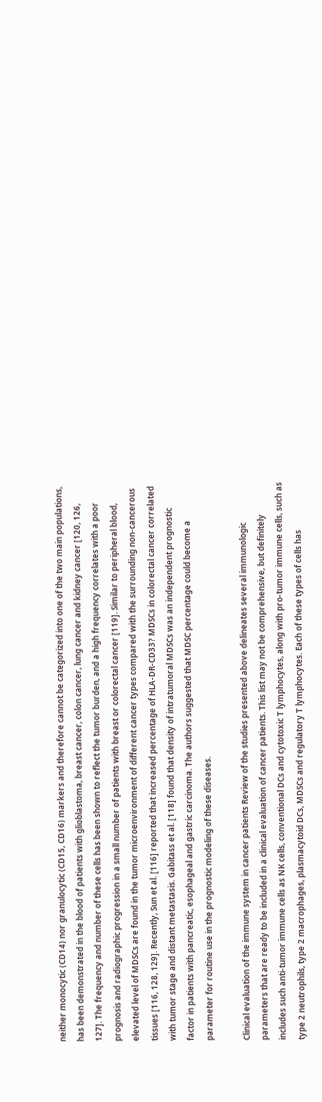neither monocytic (CD14) nor granulocytic (CD15, CD16) markers and therefore cannot be categorized into one of the two main populations, has been demonstrated in the blood of patients with glioblastoma, breast cancer, colon cancer, lung cancer and kidney cancer [120, 126, 127]. The frequency and number of these cells has been shown to reflect the tumor burden, and a high frequency correlates with a poor prognosis and radiographic progression in a small number of patients with breast or colorectal cancer [119]. Similar to peripheral blood, elevated level of MDSCs are found in the tumor microenvironment of different cancer types compared with the surrounding non-cancerous tissues [116, 128, 129]. Recently, Sun et al. [116] reported that increased percentage of HLA-DR-CD33? MDSCs in colorectal cancer correlated with tumor stage and distant metastasis. Gabitass et al. [118] found that density of intratumoral MDSCs was an independent prognostic factor in patients with pancreatic, esophageal and gastric carcinoma. The authors suggested that MDSC percentage could become a parameter for routine use in the prognostic modeling of these diseases.

Clinical evaluation of the immune system in cancer patients Review of the studies presented above delineates several immunologic parameters that are ready to be included in a clinical evaluation of cancer patients. This list may not be comprehensive, but definitely includes such anti-tumor immune cells as NK cells, conventional DCs and cytotoxic T lymphocytes, along with pro-tumor immune cells, such as type 2 neutrophils, type 2 macrophages, plasmacytoid DCs, MDSCs and regulatory T lymphocytes. Each of these types of cells has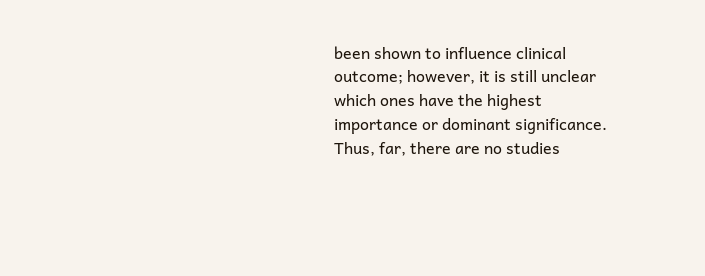been shown to influence clinical outcome; however, it is still unclear which ones have the highest importance or dominant significance. Thus, far, there are no studies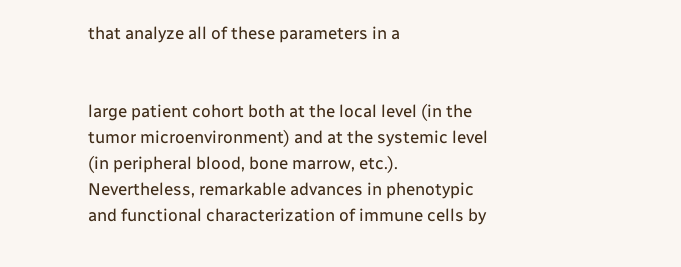that analyze all of these parameters in a


large patient cohort both at the local level (in the tumor microenvironment) and at the systemic level (in peripheral blood, bone marrow, etc.). Nevertheless, remarkable advances in phenotypic and functional characterization of immune cells by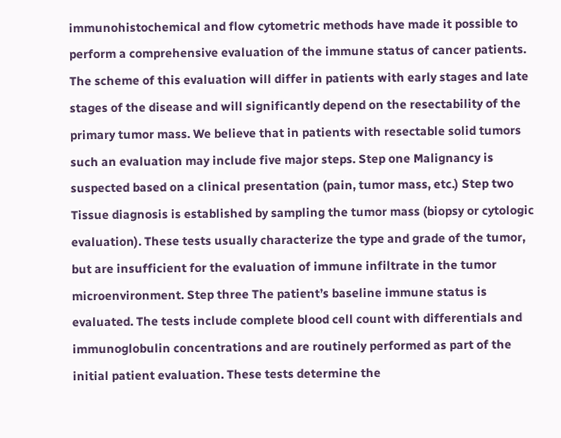immunohistochemical and flow cytometric methods have made it possible to perform a comprehensive evaluation of the immune status of cancer patients. The scheme of this evaluation will differ in patients with early stages and late stages of the disease and will significantly depend on the resectability of the primary tumor mass. We believe that in patients with resectable solid tumors such an evaluation may include five major steps. Step one Malignancy is suspected based on a clinical presentation (pain, tumor mass, etc.) Step two Tissue diagnosis is established by sampling the tumor mass (biopsy or cytologic evaluation). These tests usually characterize the type and grade of the tumor, but are insufficient for the evaluation of immune infiltrate in the tumor microenvironment. Step three The patient’s baseline immune status is evaluated. The tests include complete blood cell count with differentials and immunoglobulin concentrations and are routinely performed as part of the initial patient evaluation. These tests determine the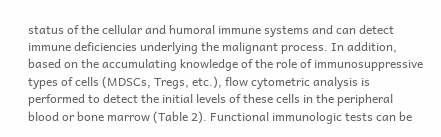status of the cellular and humoral immune systems and can detect immune deficiencies underlying the malignant process. In addition, based on the accumulating knowledge of the role of immunosuppressive types of cells (MDSCs, Tregs, etc.), flow cytometric analysis is performed to detect the initial levels of these cells in the peripheral blood or bone marrow (Table 2). Functional immunologic tests can be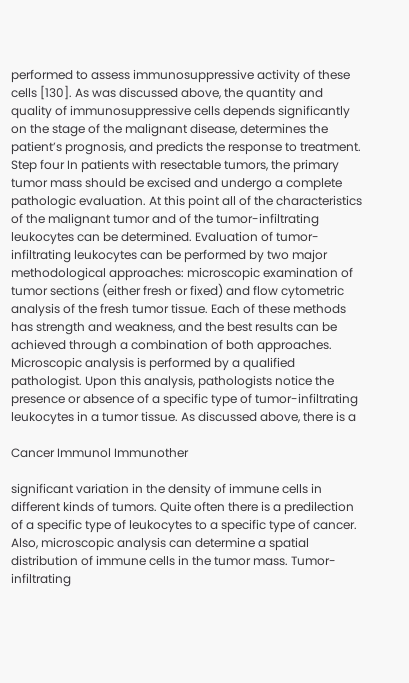performed to assess immunosuppressive activity of these cells [130]. As was discussed above, the quantity and quality of immunosuppressive cells depends significantly on the stage of the malignant disease, determines the patient’s prognosis, and predicts the response to treatment. Step four In patients with resectable tumors, the primary tumor mass should be excised and undergo a complete pathologic evaluation. At this point all of the characteristics of the malignant tumor and of the tumor-infiltrating leukocytes can be determined. Evaluation of tumor-infiltrating leukocytes can be performed by two major methodological approaches: microscopic examination of tumor sections (either fresh or fixed) and flow cytometric analysis of the fresh tumor tissue. Each of these methods has strength and weakness, and the best results can be achieved through a combination of both approaches. Microscopic analysis is performed by a qualified pathologist. Upon this analysis, pathologists notice the presence or absence of a specific type of tumor-infiltrating leukocytes in a tumor tissue. As discussed above, there is a

Cancer Immunol Immunother

significant variation in the density of immune cells in different kinds of tumors. Quite often there is a predilection of a specific type of leukocytes to a specific type of cancer. Also, microscopic analysis can determine a spatial distribution of immune cells in the tumor mass. Tumor-infiltrating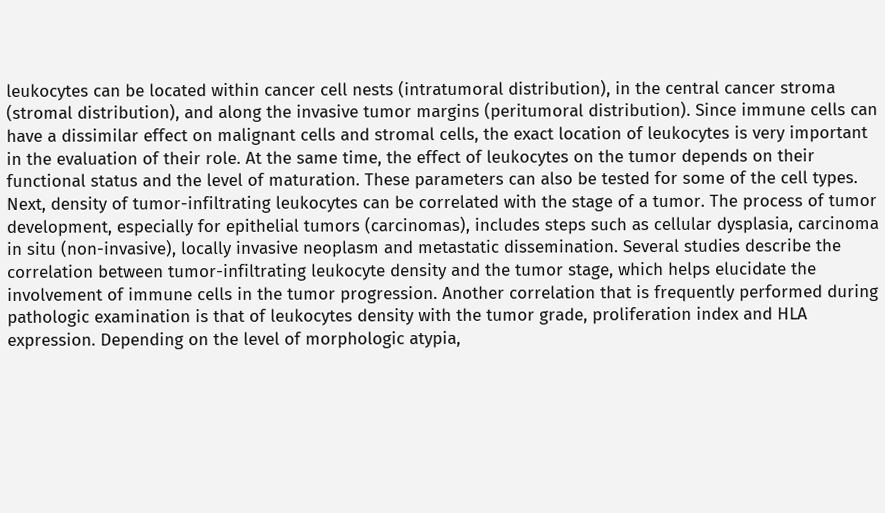leukocytes can be located within cancer cell nests (intratumoral distribution), in the central cancer stroma (stromal distribution), and along the invasive tumor margins (peritumoral distribution). Since immune cells can have a dissimilar effect on malignant cells and stromal cells, the exact location of leukocytes is very important in the evaluation of their role. At the same time, the effect of leukocytes on the tumor depends on their functional status and the level of maturation. These parameters can also be tested for some of the cell types. Next, density of tumor-infiltrating leukocytes can be correlated with the stage of a tumor. The process of tumor development, especially for epithelial tumors (carcinomas), includes steps such as cellular dysplasia, carcinoma in situ (non-invasive), locally invasive neoplasm and metastatic dissemination. Several studies describe the correlation between tumor-infiltrating leukocyte density and the tumor stage, which helps elucidate the involvement of immune cells in the tumor progression. Another correlation that is frequently performed during pathologic examination is that of leukocytes density with the tumor grade, proliferation index and HLA expression. Depending on the level of morphologic atypia,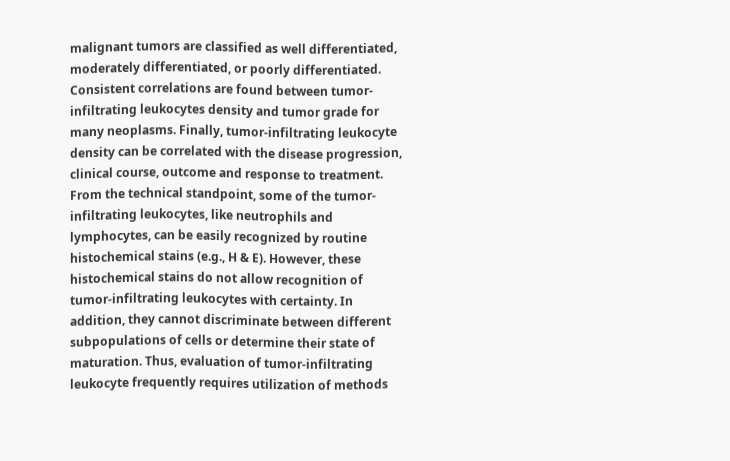malignant tumors are classified as well differentiated, moderately differentiated, or poorly differentiated. Consistent correlations are found between tumor-infiltrating leukocytes density and tumor grade for many neoplasms. Finally, tumor-infiltrating leukocyte density can be correlated with the disease progression, clinical course, outcome and response to treatment. From the technical standpoint, some of the tumor-infiltrating leukocytes, like neutrophils and lymphocytes, can be easily recognized by routine histochemical stains (e.g., H & E). However, these histochemical stains do not allow recognition of tumor-infiltrating leukocytes with certainty. In addition, they cannot discriminate between different subpopulations of cells or determine their state of maturation. Thus, evaluation of tumor-infiltrating leukocyte frequently requires utilization of methods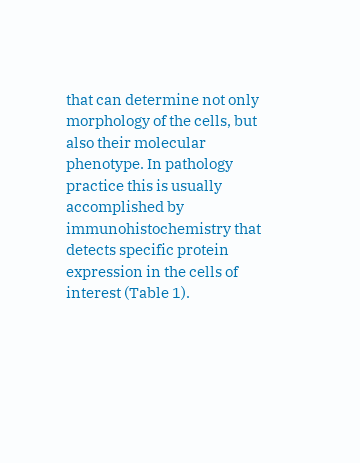that can determine not only morphology of the cells, but also their molecular phenotype. In pathology practice this is usually accomplished by immunohistochemistry that detects specific protein expression in the cells of interest (Table 1).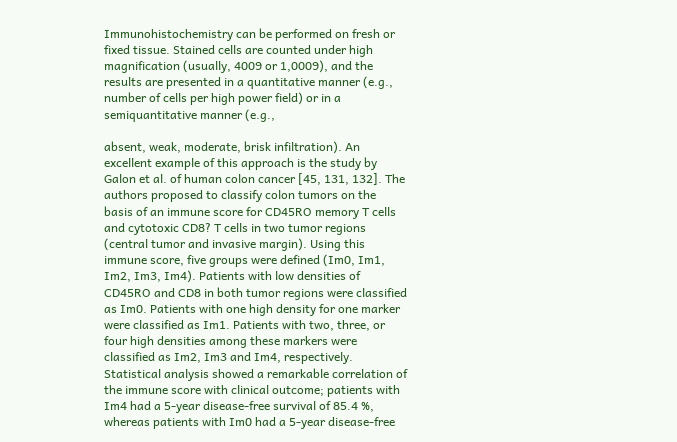Immunohistochemistry can be performed on fresh or fixed tissue. Stained cells are counted under high magnification (usually, 4009 or 1,0009), and the results are presented in a quantitative manner (e.g., number of cells per high power field) or in a semiquantitative manner (e.g.,

absent, weak, moderate, brisk infiltration). An excellent example of this approach is the study by Galon et al. of human colon cancer [45, 131, 132]. The authors proposed to classify colon tumors on the basis of an immune score for CD45RO memory T cells and cytotoxic CD8? T cells in two tumor regions (central tumor and invasive margin). Using this immune score, five groups were defined (Im0, Im1, Im2, Im3, Im4). Patients with low densities of CD45RO and CD8 in both tumor regions were classified as Im0. Patients with one high density for one marker were classified as Im1. Patients with two, three, or four high densities among these markers were classified as Im2, Im3 and Im4, respectively. Statistical analysis showed a remarkable correlation of the immune score with clinical outcome; patients with Im4 had a 5-year disease-free survival of 85.4 %, whereas patients with Im0 had a 5-year disease-free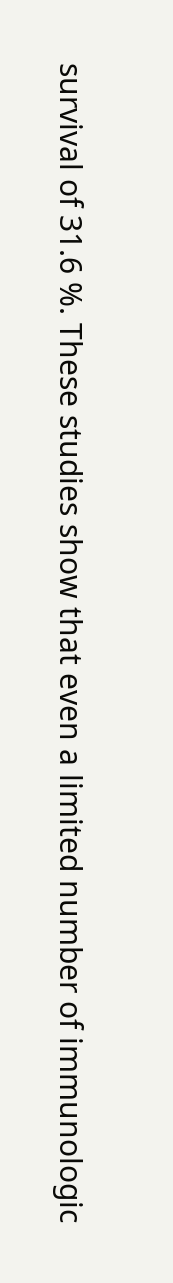survival of 31.6 %. These studies show that even a limited number of immunologic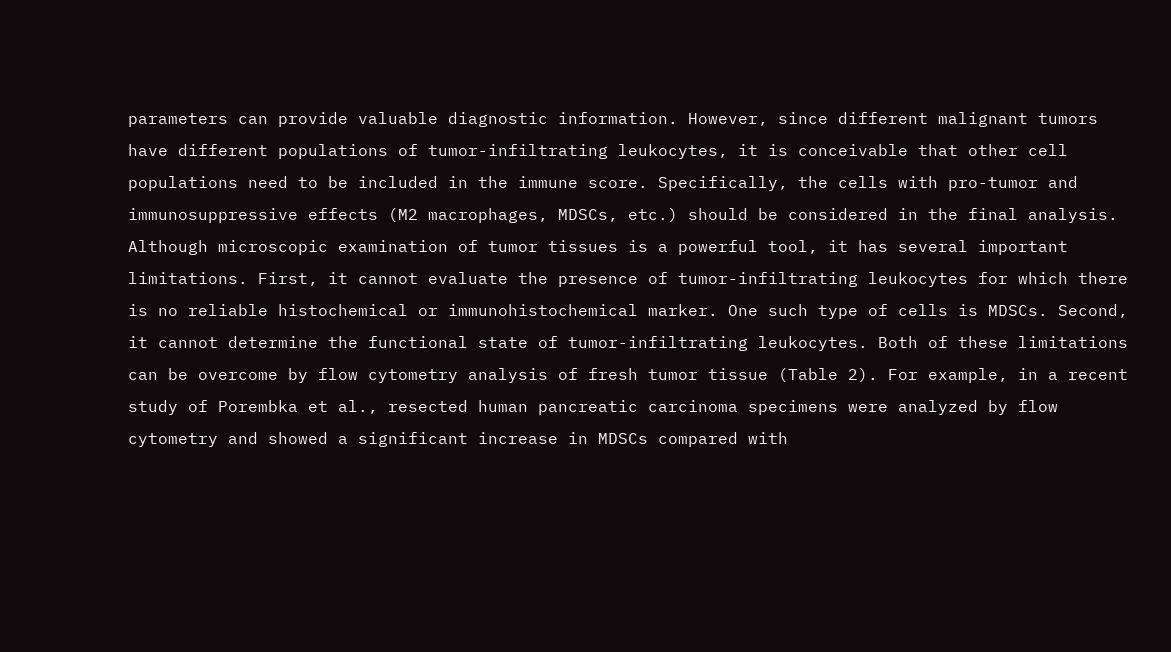parameters can provide valuable diagnostic information. However, since different malignant tumors have different populations of tumor-infiltrating leukocytes, it is conceivable that other cell populations need to be included in the immune score. Specifically, the cells with pro-tumor and immunosuppressive effects (M2 macrophages, MDSCs, etc.) should be considered in the final analysis. Although microscopic examination of tumor tissues is a powerful tool, it has several important limitations. First, it cannot evaluate the presence of tumor-infiltrating leukocytes for which there is no reliable histochemical or immunohistochemical marker. One such type of cells is MDSCs. Second, it cannot determine the functional state of tumor-infiltrating leukocytes. Both of these limitations can be overcome by flow cytometry analysis of fresh tumor tissue (Table 2). For example, in a recent study of Porembka et al., resected human pancreatic carcinoma specimens were analyzed by flow cytometry and showed a significant increase in MDSCs compared with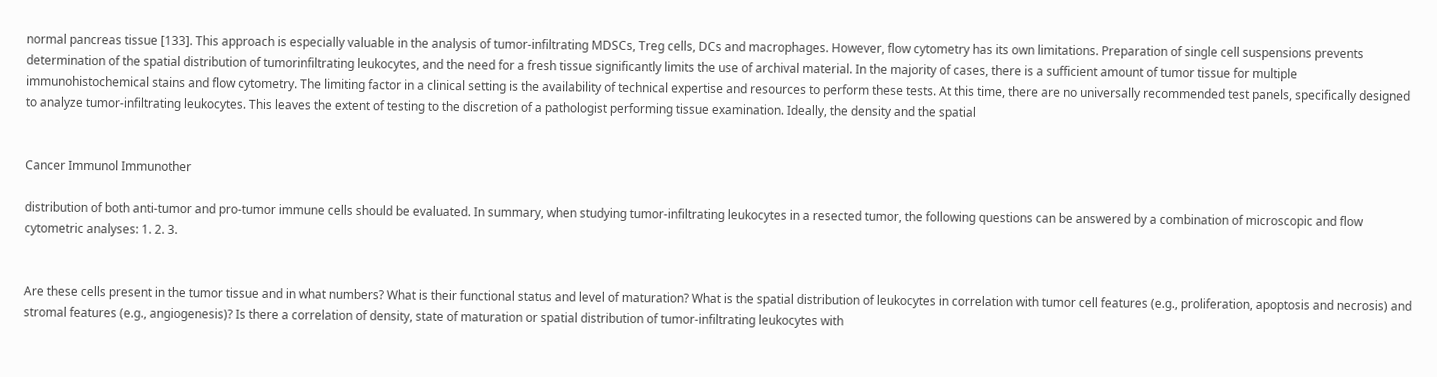normal pancreas tissue [133]. This approach is especially valuable in the analysis of tumor-infiltrating MDSCs, Treg cells, DCs and macrophages. However, flow cytometry has its own limitations. Preparation of single cell suspensions prevents determination of the spatial distribution of tumorinfiltrating leukocytes, and the need for a fresh tissue significantly limits the use of archival material. In the majority of cases, there is a sufficient amount of tumor tissue for multiple immunohistochemical stains and flow cytometry. The limiting factor in a clinical setting is the availability of technical expertise and resources to perform these tests. At this time, there are no universally recommended test panels, specifically designed to analyze tumor-infiltrating leukocytes. This leaves the extent of testing to the discretion of a pathologist performing tissue examination. Ideally, the density and the spatial


Cancer Immunol Immunother

distribution of both anti-tumor and pro-tumor immune cells should be evaluated. In summary, when studying tumor-infiltrating leukocytes in a resected tumor, the following questions can be answered by a combination of microscopic and flow cytometric analyses: 1. 2. 3.


Are these cells present in the tumor tissue and in what numbers? What is their functional status and level of maturation? What is the spatial distribution of leukocytes in correlation with tumor cell features (e.g., proliferation, apoptosis and necrosis) and stromal features (e.g., angiogenesis)? Is there a correlation of density, state of maturation or spatial distribution of tumor-infiltrating leukocytes with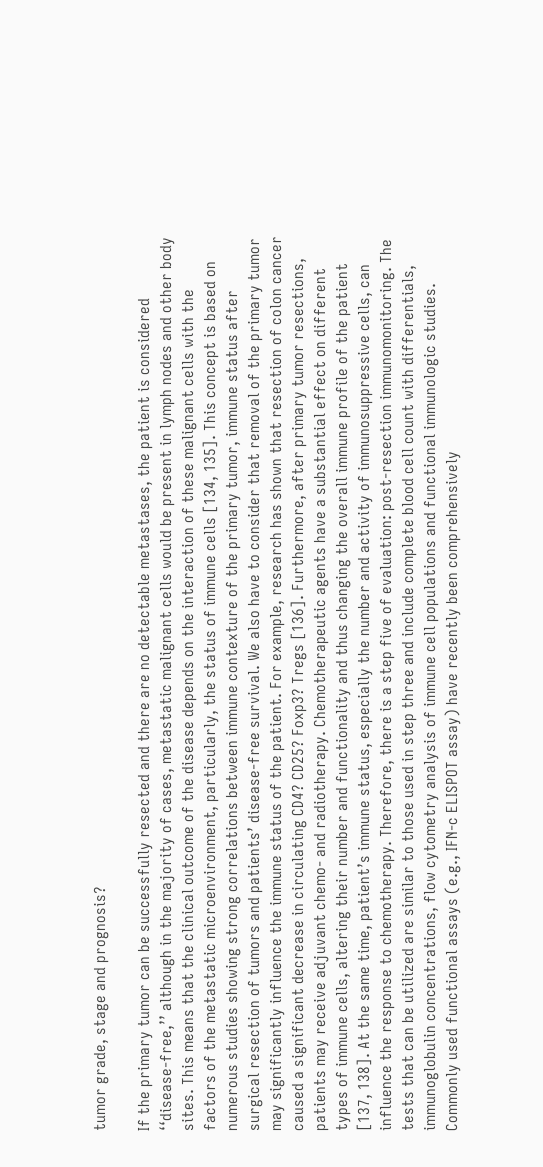tumor grade, stage and prognosis?

If the primary tumor can be successfully resected and there are no detectable metastases, the patient is considered ‘‘disease-free,’’ although in the majority of cases, metastatic malignant cells would be present in lymph nodes and other body sites. This means that the clinical outcome of the disease depends on the interaction of these malignant cells with the factors of the metastatic microenvironment, particularly, the status of immune cells [134, 135]. This concept is based on numerous studies showing strong correlations between immune contexture of the primary tumor, immune status after surgical resection of tumors and patients’ disease-free survival. We also have to consider that removal of the primary tumor may significantly influence the immune status of the patient. For example, research has shown that resection of colon cancer caused a significant decrease in circulating CD4? CD25? Foxp3? Tregs [136]. Furthermore, after primary tumor resections, patients may receive adjuvant chemo- and radiotherapy. Chemotherapeutic agents have a substantial effect on different types of immune cells, altering their number and functionality and thus changing the overall immune profile of the patient [137, 138]. At the same time, patient’s immune status, especially the number and activity of immunosuppressive cells, can influence the response to chemotherapy. Therefore, there is a step five of evaluation: post-resection immunomonitoring. The tests that can be utilized are similar to those used in step three and include complete blood cell count with differentials, immunoglobulin concentrations, flow cytometry analysis of immune cell populations and functional immunologic studies. Commonly used functional assays (e.g., IFN-c ELISPOT assay) have recently been comprehensively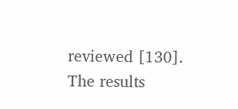reviewed [130]. The results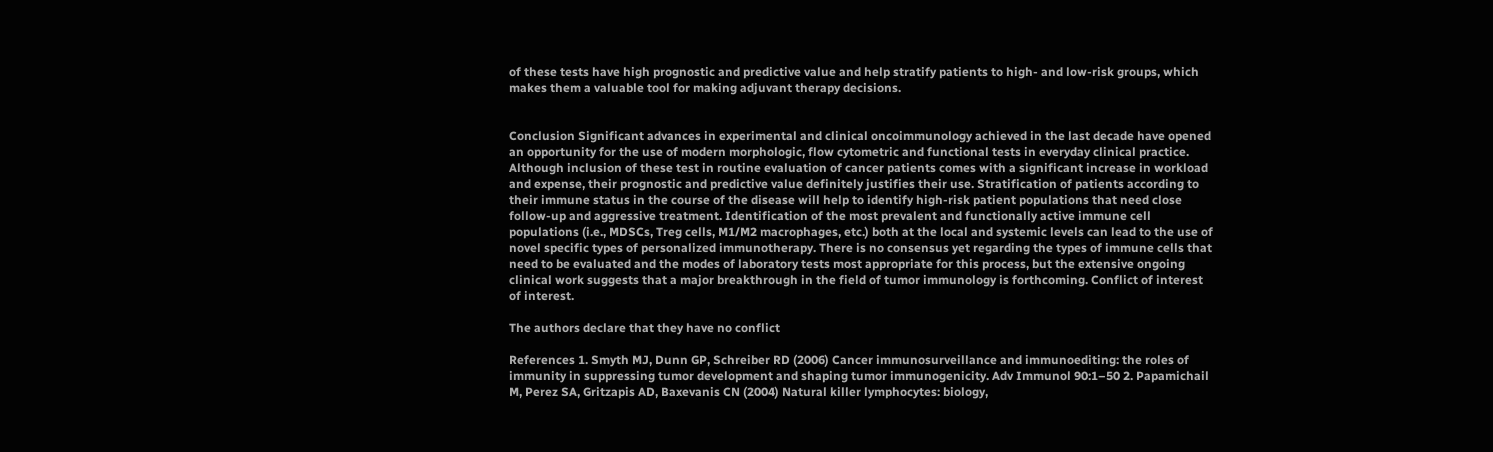of these tests have high prognostic and predictive value and help stratify patients to high- and low-risk groups, which makes them a valuable tool for making adjuvant therapy decisions.


Conclusion Significant advances in experimental and clinical oncoimmunology achieved in the last decade have opened an opportunity for the use of modern morphologic, flow cytometric and functional tests in everyday clinical practice. Although inclusion of these test in routine evaluation of cancer patients comes with a significant increase in workload and expense, their prognostic and predictive value definitely justifies their use. Stratification of patients according to their immune status in the course of the disease will help to identify high-risk patient populations that need close follow-up and aggressive treatment. Identification of the most prevalent and functionally active immune cell populations (i.e., MDSCs, Treg cells, M1/M2 macrophages, etc.) both at the local and systemic levels can lead to the use of novel specific types of personalized immunotherapy. There is no consensus yet regarding the types of immune cells that need to be evaluated and the modes of laboratory tests most appropriate for this process, but the extensive ongoing clinical work suggests that a major breakthrough in the field of tumor immunology is forthcoming. Conflict of interest of interest.

The authors declare that they have no conflict

References 1. Smyth MJ, Dunn GP, Schreiber RD (2006) Cancer immunosurveillance and immunoediting: the roles of immunity in suppressing tumor development and shaping tumor immunogenicity. Adv Immunol 90:1–50 2. Papamichail M, Perez SA, Gritzapis AD, Baxevanis CN (2004) Natural killer lymphocytes: biology,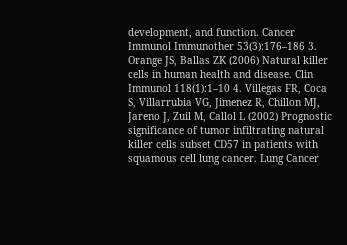development, and function. Cancer Immunol Immunother 53(3):176–186 3. Orange JS, Ballas ZK (2006) Natural killer cells in human health and disease. Clin Immunol 118(1):1–10 4. Villegas FR, Coca S, Villarrubia VG, Jimenez R, Chillon MJ, Jareno J, Zuil M, Callol L (2002) Prognostic significance of tumor infiltrating natural killer cells subset CD57 in patients with squamous cell lung cancer. Lung Cancer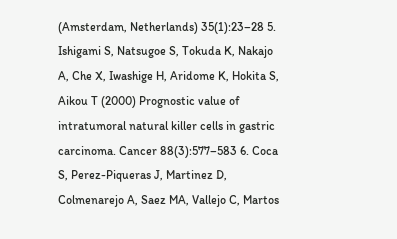(Amsterdam, Netherlands) 35(1):23–28 5. Ishigami S, Natsugoe S, Tokuda K, Nakajo A, Che X, Iwashige H, Aridome K, Hokita S, Aikou T (2000) Prognostic value of intratumoral natural killer cells in gastric carcinoma. Cancer 88(3):577–583 6. Coca S, Perez-Piqueras J, Martinez D, Colmenarejo A, Saez MA, Vallejo C, Martos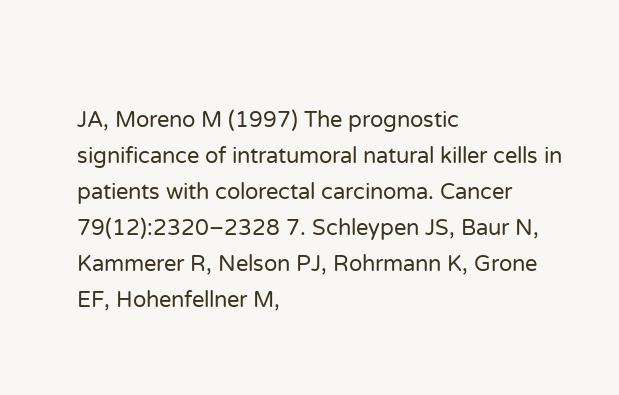JA, Moreno M (1997) The prognostic significance of intratumoral natural killer cells in patients with colorectal carcinoma. Cancer 79(12):2320–2328 7. Schleypen JS, Baur N, Kammerer R, Nelson PJ, Rohrmann K, Grone EF, Hohenfellner M,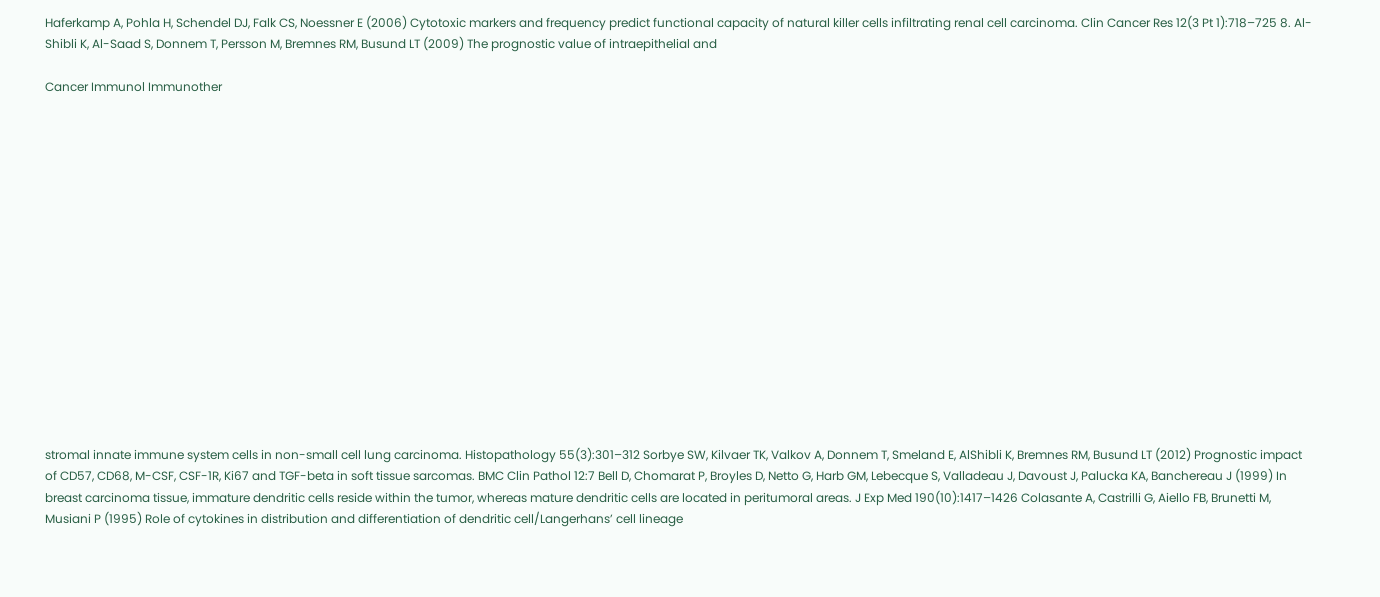Haferkamp A, Pohla H, Schendel DJ, Falk CS, Noessner E (2006) Cytotoxic markers and frequency predict functional capacity of natural killer cells infiltrating renal cell carcinoma. Clin Cancer Res 12(3 Pt 1):718–725 8. Al-Shibli K, Al-Saad S, Donnem T, Persson M, Bremnes RM, Busund LT (2009) The prognostic value of intraepithelial and

Cancer Immunol Immunother
















stromal innate immune system cells in non-small cell lung carcinoma. Histopathology 55(3):301–312 Sorbye SW, Kilvaer TK, Valkov A, Donnem T, Smeland E, AlShibli K, Bremnes RM, Busund LT (2012) Prognostic impact of CD57, CD68, M-CSF, CSF-1R, Ki67 and TGF-beta in soft tissue sarcomas. BMC Clin Pathol 12:7 Bell D, Chomarat P, Broyles D, Netto G, Harb GM, Lebecque S, Valladeau J, Davoust J, Palucka KA, Banchereau J (1999) In breast carcinoma tissue, immature dendritic cells reside within the tumor, whereas mature dendritic cells are located in peritumoral areas. J Exp Med 190(10):1417–1426 Colasante A, Castrilli G, Aiello FB, Brunetti M, Musiani P (1995) Role of cytokines in distribution and differentiation of dendritic cell/Langerhans’ cell lineage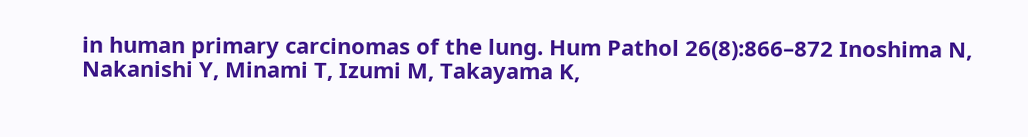in human primary carcinomas of the lung. Hum Pathol 26(8):866–872 Inoshima N, Nakanishi Y, Minami T, Izumi M, Takayama K,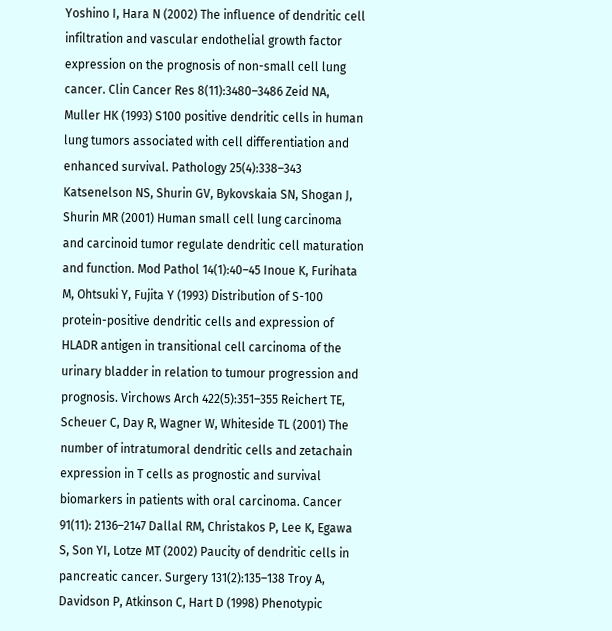Yoshino I, Hara N (2002) The influence of dendritic cell infiltration and vascular endothelial growth factor expression on the prognosis of non-small cell lung cancer. Clin Cancer Res 8(11):3480–3486 Zeid NA, Muller HK (1993) S100 positive dendritic cells in human lung tumors associated with cell differentiation and enhanced survival. Pathology 25(4):338–343 Katsenelson NS, Shurin GV, Bykovskaia SN, Shogan J, Shurin MR (2001) Human small cell lung carcinoma and carcinoid tumor regulate dendritic cell maturation and function. Mod Pathol 14(1):40–45 Inoue K, Furihata M, Ohtsuki Y, Fujita Y (1993) Distribution of S-100 protein-positive dendritic cells and expression of HLADR antigen in transitional cell carcinoma of the urinary bladder in relation to tumour progression and prognosis. Virchows Arch 422(5):351–355 Reichert TE, Scheuer C, Day R, Wagner W, Whiteside TL (2001) The number of intratumoral dendritic cells and zetachain expression in T cells as prognostic and survival biomarkers in patients with oral carcinoma. Cancer 91(11): 2136–2147 Dallal RM, Christakos P, Lee K, Egawa S, Son YI, Lotze MT (2002) Paucity of dendritic cells in pancreatic cancer. Surgery 131(2):135–138 Troy A, Davidson P, Atkinson C, Hart D (1998) Phenotypic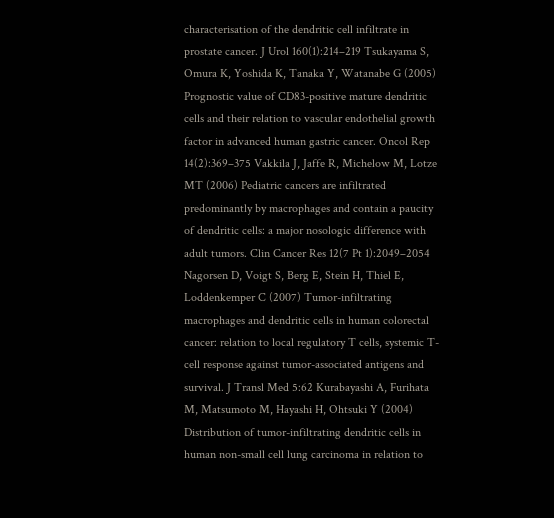characterisation of the dendritic cell infiltrate in prostate cancer. J Urol 160(1):214–219 Tsukayama S, Omura K, Yoshida K, Tanaka Y, Watanabe G (2005) Prognostic value of CD83-positive mature dendritic cells and their relation to vascular endothelial growth factor in advanced human gastric cancer. Oncol Rep 14(2):369–375 Vakkila J, Jaffe R, Michelow M, Lotze MT (2006) Pediatric cancers are infiltrated predominantly by macrophages and contain a paucity of dendritic cells: a major nosologic difference with adult tumors. Clin Cancer Res 12(7 Pt 1):2049–2054 Nagorsen D, Voigt S, Berg E, Stein H, Thiel E, Loddenkemper C (2007) Tumor-infiltrating macrophages and dendritic cells in human colorectal cancer: relation to local regulatory T cells, systemic T-cell response against tumor-associated antigens and survival. J Transl Med 5:62 Kurabayashi A, Furihata M, Matsumoto M, Hayashi H, Ohtsuki Y (2004) Distribution of tumor-infiltrating dendritic cells in human non-small cell lung carcinoma in relation to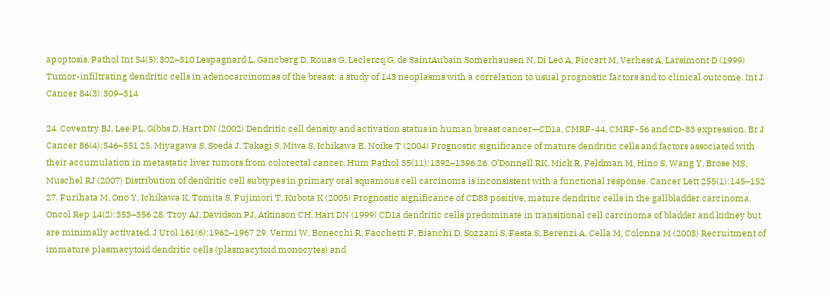apoptosis. Pathol Int 54(5):302–310 Lespagnard L, Gancberg D, Rouas G, Leclercq G, de SaintAubain Somerhausen N, Di Leo A, Piccart M, Verhest A, Larsimont D (1999) Tumor-infiltrating dendritic cells in adenocarcinomas of the breast: a study of 143 neoplasms with a correlation to usual prognostic factors and to clinical outcome. Int J Cancer 84(3):309–314

24. Coventry BJ, Lee PL, Gibbs D, Hart DN (2002) Dendritic cell density and activation status in human breast cancer—CD1a, CMRF-44, CMRF-56 and CD-83 expression. Br J Cancer 86(4):546–551 25. Miyagawa S, Soeda J, Takagi S, Miwa S, Ichikawa E, Noike T (2004) Prognostic significance of mature dendritic cells and factors associated with their accumulation in metastatic liver tumors from colorectal cancer. Hum Pathol 35(11):1392–1396 26. O’Donnell RK, Mick R, Feldman M, Hino S, Wang Y, Brose MS, Muschel RJ (2007) Distribution of dendritic cell subtypes in primary oral squamous cell carcinoma is inconsistent with a functional response. Cancer Lett 255(1):145–152 27. Furihata M, Ono Y, Ichikawa K, Tomita S, Fujimori T, Kubota K (2005) Prognostic significance of CD83 positive, mature dendritic cells in the gallbladder carcinoma. Oncol Rep 14(2):353–356 28. Troy AJ, Davidson PJ, Atkinson CH, Hart DN (1999) CD1a dendritic cells predominate in transitional cell carcinoma of bladder and kidney but are minimally activated. J Urol 161(6):1962–1967 29. Vermi W, Bonecchi R, Facchetti F, Bianchi D, Sozzani S, Festa S, Berenzi A, Cella M, Colonna M (2003) Recruitment of immature plasmacytoid dendritic cells (plasmacytoid monocytes) and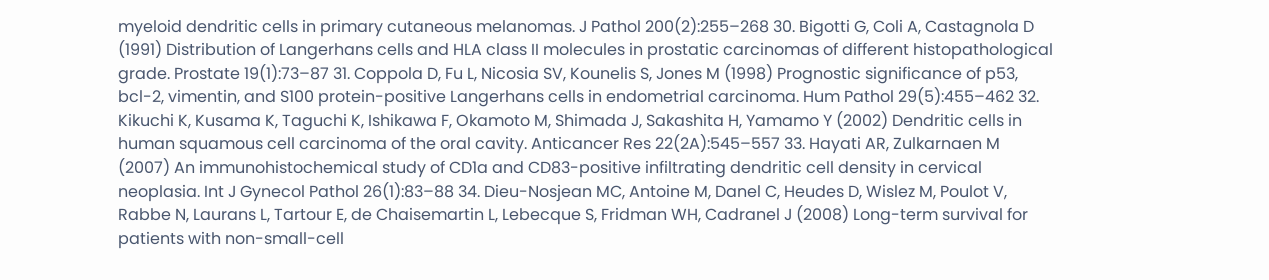myeloid dendritic cells in primary cutaneous melanomas. J Pathol 200(2):255–268 30. Bigotti G, Coli A, Castagnola D (1991) Distribution of Langerhans cells and HLA class II molecules in prostatic carcinomas of different histopathological grade. Prostate 19(1):73–87 31. Coppola D, Fu L, Nicosia SV, Kounelis S, Jones M (1998) Prognostic significance of p53, bcl-2, vimentin, and S100 protein-positive Langerhans cells in endometrial carcinoma. Hum Pathol 29(5):455–462 32. Kikuchi K, Kusama K, Taguchi K, Ishikawa F, Okamoto M, Shimada J, Sakashita H, Yamamo Y (2002) Dendritic cells in human squamous cell carcinoma of the oral cavity. Anticancer Res 22(2A):545–557 33. Hayati AR, Zulkarnaen M (2007) An immunohistochemical study of CD1a and CD83-positive infiltrating dendritic cell density in cervical neoplasia. Int J Gynecol Pathol 26(1):83–88 34. Dieu-Nosjean MC, Antoine M, Danel C, Heudes D, Wislez M, Poulot V, Rabbe N, Laurans L, Tartour E, de Chaisemartin L, Lebecque S, Fridman WH, Cadranel J (2008) Long-term survival for patients with non-small-cell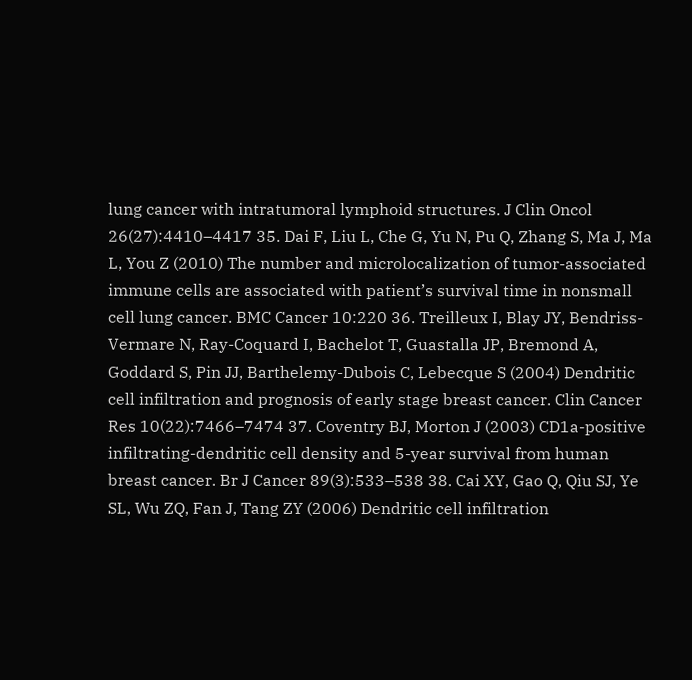lung cancer with intratumoral lymphoid structures. J Clin Oncol 26(27):4410–4417 35. Dai F, Liu L, Che G, Yu N, Pu Q, Zhang S, Ma J, Ma L, You Z (2010) The number and microlocalization of tumor-associated immune cells are associated with patient’s survival time in nonsmall cell lung cancer. BMC Cancer 10:220 36. Treilleux I, Blay JY, Bendriss-Vermare N, Ray-Coquard I, Bachelot T, Guastalla JP, Bremond A, Goddard S, Pin JJ, Barthelemy-Dubois C, Lebecque S (2004) Dendritic cell infiltration and prognosis of early stage breast cancer. Clin Cancer Res 10(22):7466–7474 37. Coventry BJ, Morton J (2003) CD1a-positive infiltrating-dendritic cell density and 5-year survival from human breast cancer. Br J Cancer 89(3):533–538 38. Cai XY, Gao Q, Qiu SJ, Ye SL, Wu ZQ, Fan J, Tang ZY (2006) Dendritic cell infiltration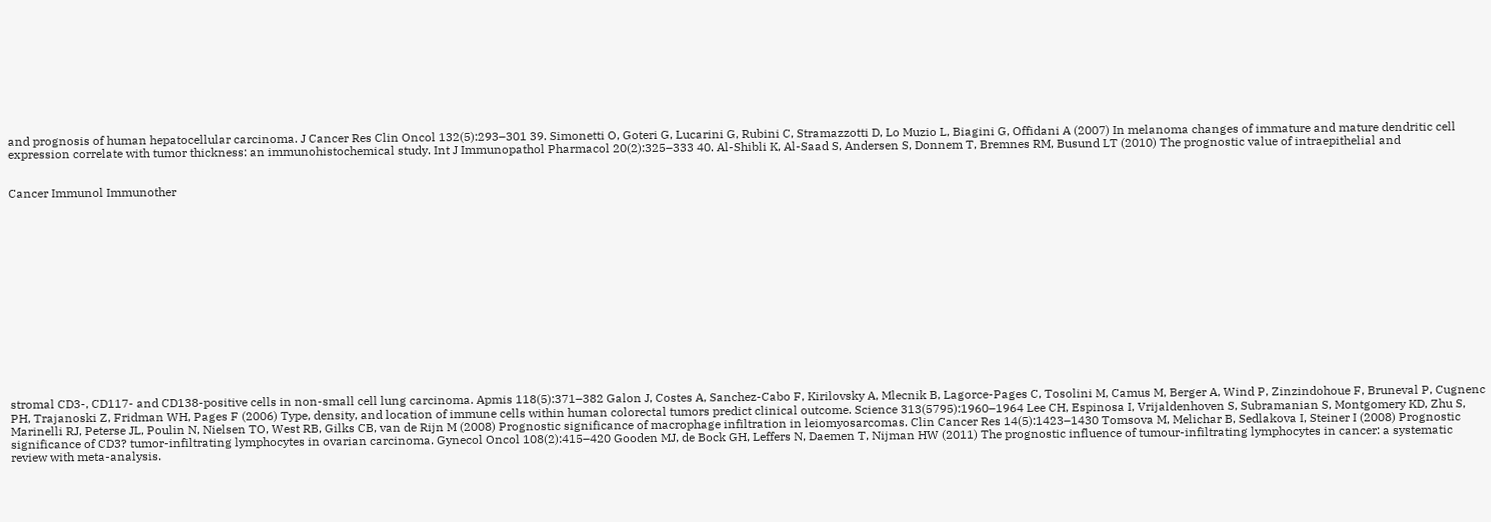and prognosis of human hepatocellular carcinoma. J Cancer Res Clin Oncol 132(5):293–301 39. Simonetti O, Goteri G, Lucarini G, Rubini C, Stramazzotti D, Lo Muzio L, Biagini G, Offidani A (2007) In melanoma changes of immature and mature dendritic cell expression correlate with tumor thickness: an immunohistochemical study. Int J Immunopathol Pharmacol 20(2):325–333 40. Al-Shibli K, Al-Saad S, Andersen S, Donnem T, Bremnes RM, Busund LT (2010) The prognostic value of intraepithelial and


Cancer Immunol Immunother















stromal CD3-, CD117- and CD138-positive cells in non-small cell lung carcinoma. Apmis 118(5):371–382 Galon J, Costes A, Sanchez-Cabo F, Kirilovsky A, Mlecnik B, Lagorce-Pages C, Tosolini M, Camus M, Berger A, Wind P, Zinzindohoue F, Bruneval P, Cugnenc PH, Trajanoski Z, Fridman WH, Pages F (2006) Type, density, and location of immune cells within human colorectal tumors predict clinical outcome. Science 313(5795):1960–1964 Lee CH, Espinosa I, Vrijaldenhoven S, Subramanian S, Montgomery KD, Zhu S, Marinelli RJ, Peterse JL, Poulin N, Nielsen TO, West RB, Gilks CB, van de Rijn M (2008) Prognostic significance of macrophage infiltration in leiomyosarcomas. Clin Cancer Res 14(5):1423–1430 Tomsova M, Melichar B, Sedlakova I, Steiner I (2008) Prognostic significance of CD3? tumor-infiltrating lymphocytes in ovarian carcinoma. Gynecol Oncol 108(2):415–420 Gooden MJ, de Bock GH, Leffers N, Daemen T, Nijman HW (2011) The prognostic influence of tumour-infiltrating lymphocytes in cancer: a systematic review with meta-analysis.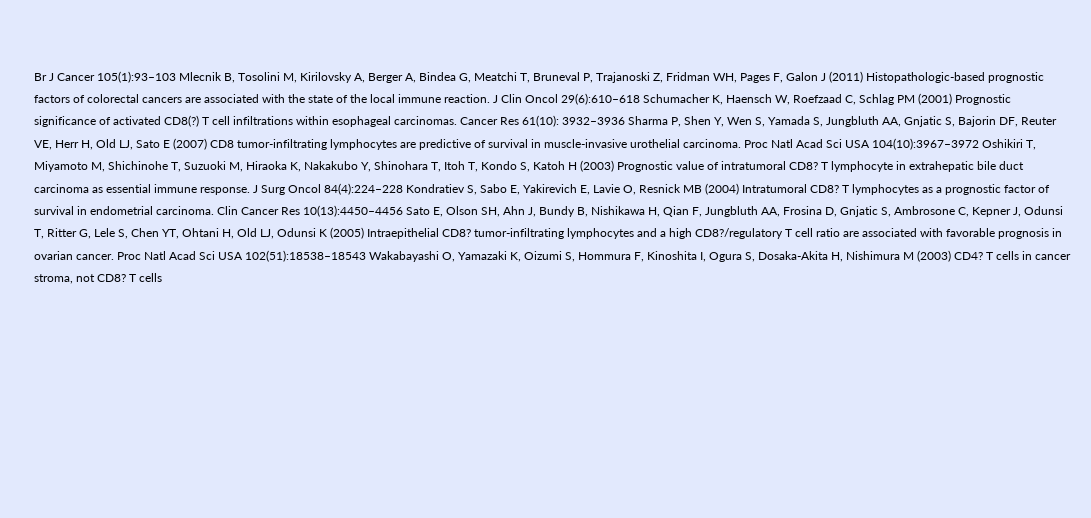Br J Cancer 105(1):93–103 Mlecnik B, Tosolini M, Kirilovsky A, Berger A, Bindea G, Meatchi T, Bruneval P, Trajanoski Z, Fridman WH, Pages F, Galon J (2011) Histopathologic-based prognostic factors of colorectal cancers are associated with the state of the local immune reaction. J Clin Oncol 29(6):610–618 Schumacher K, Haensch W, Roefzaad C, Schlag PM (2001) Prognostic significance of activated CD8(?) T cell infiltrations within esophageal carcinomas. Cancer Res 61(10): 3932–3936 Sharma P, Shen Y, Wen S, Yamada S, Jungbluth AA, Gnjatic S, Bajorin DF, Reuter VE, Herr H, Old LJ, Sato E (2007) CD8 tumor-infiltrating lymphocytes are predictive of survival in muscle-invasive urothelial carcinoma. Proc Natl Acad Sci USA 104(10):3967–3972 Oshikiri T, Miyamoto M, Shichinohe T, Suzuoki M, Hiraoka K, Nakakubo Y, Shinohara T, Itoh T, Kondo S, Katoh H (2003) Prognostic value of intratumoral CD8? T lymphocyte in extrahepatic bile duct carcinoma as essential immune response. J Surg Oncol 84(4):224–228 Kondratiev S, Sabo E, Yakirevich E, Lavie O, Resnick MB (2004) Intratumoral CD8? T lymphocytes as a prognostic factor of survival in endometrial carcinoma. Clin Cancer Res 10(13):4450–4456 Sato E, Olson SH, Ahn J, Bundy B, Nishikawa H, Qian F, Jungbluth AA, Frosina D, Gnjatic S, Ambrosone C, Kepner J, Odunsi T, Ritter G, Lele S, Chen YT, Ohtani H, Old LJ, Odunsi K (2005) Intraepithelial CD8? tumor-infiltrating lymphocytes and a high CD8?/regulatory T cell ratio are associated with favorable prognosis in ovarian cancer. Proc Natl Acad Sci USA 102(51):18538–18543 Wakabayashi O, Yamazaki K, Oizumi S, Hommura F, Kinoshita I, Ogura S, Dosaka-Akita H, Nishimura M (2003) CD4? T cells in cancer stroma, not CD8? T cells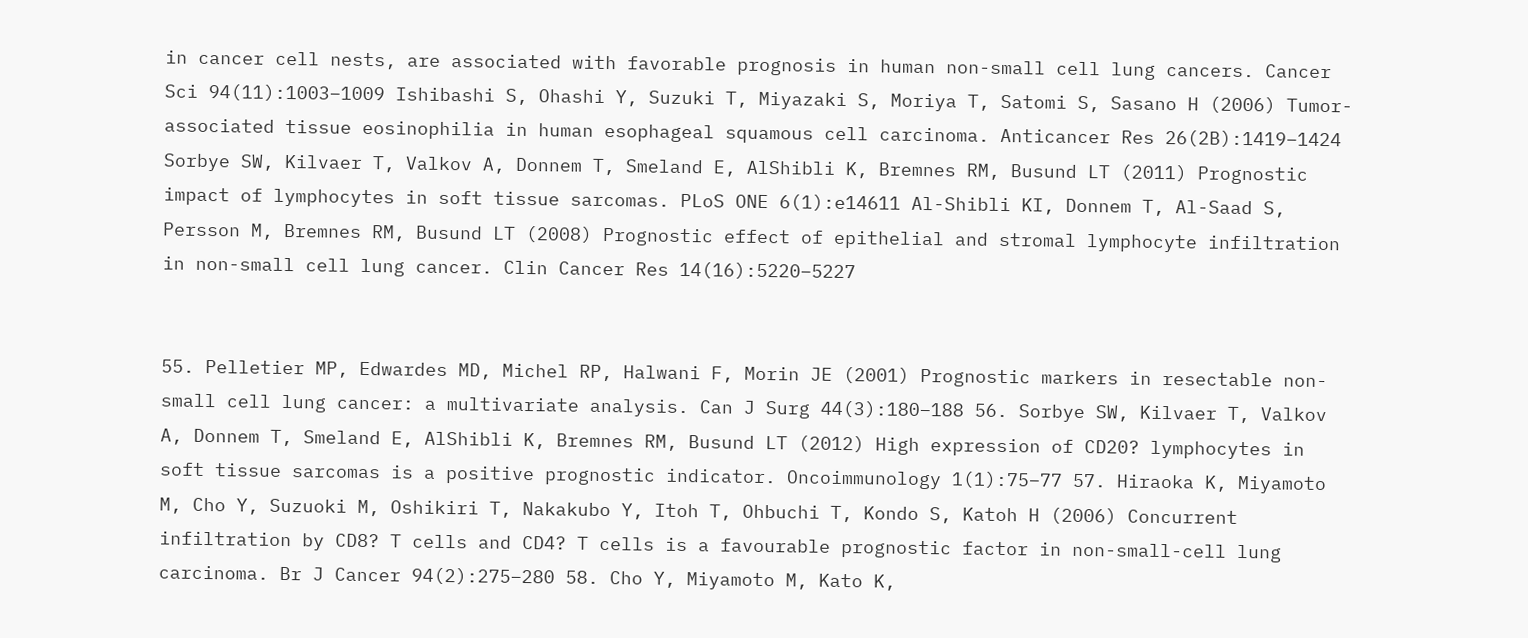in cancer cell nests, are associated with favorable prognosis in human non-small cell lung cancers. Cancer Sci 94(11):1003–1009 Ishibashi S, Ohashi Y, Suzuki T, Miyazaki S, Moriya T, Satomi S, Sasano H (2006) Tumor-associated tissue eosinophilia in human esophageal squamous cell carcinoma. Anticancer Res 26(2B):1419–1424 Sorbye SW, Kilvaer T, Valkov A, Donnem T, Smeland E, AlShibli K, Bremnes RM, Busund LT (2011) Prognostic impact of lymphocytes in soft tissue sarcomas. PLoS ONE 6(1):e14611 Al-Shibli KI, Donnem T, Al-Saad S, Persson M, Bremnes RM, Busund LT (2008) Prognostic effect of epithelial and stromal lymphocyte infiltration in non-small cell lung cancer. Clin Cancer Res 14(16):5220–5227


55. Pelletier MP, Edwardes MD, Michel RP, Halwani F, Morin JE (2001) Prognostic markers in resectable non-small cell lung cancer: a multivariate analysis. Can J Surg 44(3):180–188 56. Sorbye SW, Kilvaer T, Valkov A, Donnem T, Smeland E, AlShibli K, Bremnes RM, Busund LT (2012) High expression of CD20? lymphocytes in soft tissue sarcomas is a positive prognostic indicator. Oncoimmunology 1(1):75–77 57. Hiraoka K, Miyamoto M, Cho Y, Suzuoki M, Oshikiri T, Nakakubo Y, Itoh T, Ohbuchi T, Kondo S, Katoh H (2006) Concurrent infiltration by CD8? T cells and CD4? T cells is a favourable prognostic factor in non-small-cell lung carcinoma. Br J Cancer 94(2):275–280 58. Cho Y, Miyamoto M, Kato K,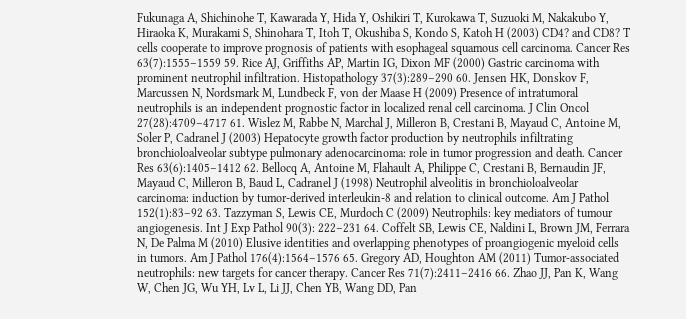Fukunaga A, Shichinohe T, Kawarada Y, Hida Y, Oshikiri T, Kurokawa T, Suzuoki M, Nakakubo Y, Hiraoka K, Murakami S, Shinohara T, Itoh T, Okushiba S, Kondo S, Katoh H (2003) CD4? and CD8? T cells cooperate to improve prognosis of patients with esophageal squamous cell carcinoma. Cancer Res 63(7):1555–1559 59. Rice AJ, Griffiths AP, Martin IG, Dixon MF (2000) Gastric carcinoma with prominent neutrophil infiltration. Histopathology 37(3):289–290 60. Jensen HK, Donskov F, Marcussen N, Nordsmark M, Lundbeck F, von der Maase H (2009) Presence of intratumoral neutrophils is an independent prognostic factor in localized renal cell carcinoma. J Clin Oncol 27(28):4709–4717 61. Wislez M, Rabbe N, Marchal J, Milleron B, Crestani B, Mayaud C, Antoine M, Soler P, Cadranel J (2003) Hepatocyte growth factor production by neutrophils infiltrating bronchioloalveolar subtype pulmonary adenocarcinoma: role in tumor progression and death. Cancer Res 63(6):1405–1412 62. Bellocq A, Antoine M, Flahault A, Philippe C, Crestani B, Bernaudin JF, Mayaud C, Milleron B, Baud L, Cadranel J (1998) Neutrophil alveolitis in bronchioloalveolar carcinoma: induction by tumor-derived interleukin-8 and relation to clinical outcome. Am J Pathol 152(1):83–92 63. Tazzyman S, Lewis CE, Murdoch C (2009) Neutrophils: key mediators of tumour angiogenesis. Int J Exp Pathol 90(3): 222–231 64. Coffelt SB, Lewis CE, Naldini L, Brown JM, Ferrara N, De Palma M (2010) Elusive identities and overlapping phenotypes of proangiogenic myeloid cells in tumors. Am J Pathol 176(4):1564–1576 65. Gregory AD, Houghton AM (2011) Tumor-associated neutrophils: new targets for cancer therapy. Cancer Res 71(7):2411–2416 66. Zhao JJ, Pan K, Wang W, Chen JG, Wu YH, Lv L, Li JJ, Chen YB, Wang DD, Pan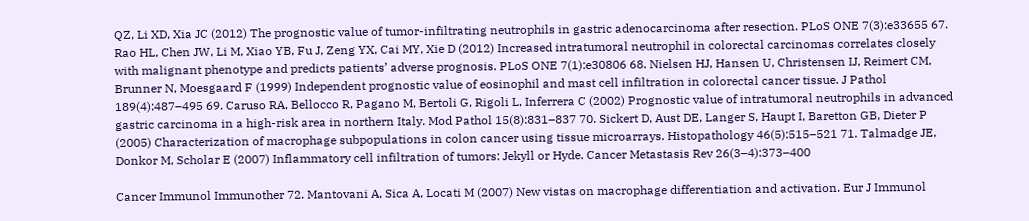QZ, Li XD, Xia JC (2012) The prognostic value of tumor-infiltrating neutrophils in gastric adenocarcinoma after resection. PLoS ONE 7(3):e33655 67. Rao HL, Chen JW, Li M, Xiao YB, Fu J, Zeng YX, Cai MY, Xie D (2012) Increased intratumoral neutrophil in colorectal carcinomas correlates closely with malignant phenotype and predicts patients’ adverse prognosis. PLoS ONE 7(1):e30806 68. Nielsen HJ, Hansen U, Christensen IJ, Reimert CM, Brunner N, Moesgaard F (1999) Independent prognostic value of eosinophil and mast cell infiltration in colorectal cancer tissue. J Pathol 189(4):487–495 69. Caruso RA, Bellocco R, Pagano M, Bertoli G, Rigoli L, Inferrera C (2002) Prognostic value of intratumoral neutrophils in advanced gastric carcinoma in a high-risk area in northern Italy. Mod Pathol 15(8):831–837 70. Sickert D, Aust DE, Langer S, Haupt I, Baretton GB, Dieter P (2005) Characterization of macrophage subpopulations in colon cancer using tissue microarrays. Histopathology 46(5):515–521 71. Talmadge JE, Donkor M, Scholar E (2007) Inflammatory cell infiltration of tumors: Jekyll or Hyde. Cancer Metastasis Rev 26(3–4):373–400

Cancer Immunol Immunother 72. Mantovani A, Sica A, Locati M (2007) New vistas on macrophage differentiation and activation. Eur J Immunol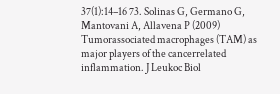37(1):14–16 73. Solinas G, Germano G, Mantovani A, Allavena P (2009) Tumorassociated macrophages (TAM) as major players of the cancerrelated inflammation. J Leukoc Biol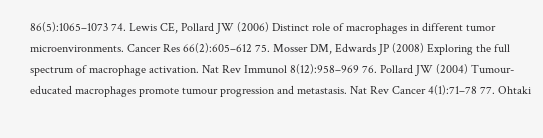86(5):1065–1073 74. Lewis CE, Pollard JW (2006) Distinct role of macrophages in different tumor microenvironments. Cancer Res 66(2):605–612 75. Mosser DM, Edwards JP (2008) Exploring the full spectrum of macrophage activation. Nat Rev Immunol 8(12):958–969 76. Pollard JW (2004) Tumour-educated macrophages promote tumour progression and metastasis. Nat Rev Cancer 4(1):71–78 77. Ohtaki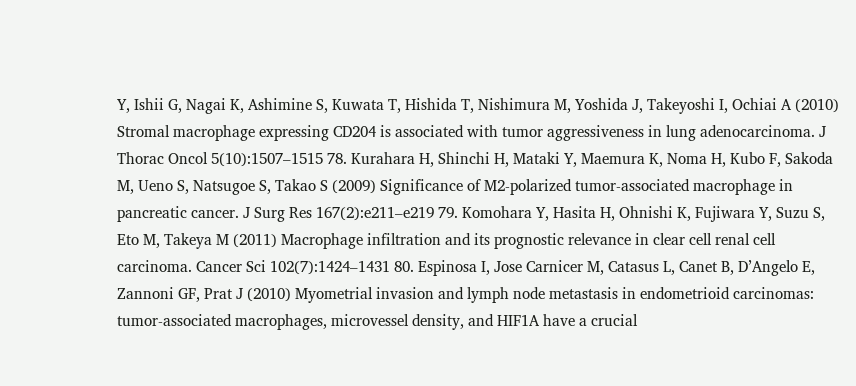Y, Ishii G, Nagai K, Ashimine S, Kuwata T, Hishida T, Nishimura M, Yoshida J, Takeyoshi I, Ochiai A (2010) Stromal macrophage expressing CD204 is associated with tumor aggressiveness in lung adenocarcinoma. J Thorac Oncol 5(10):1507–1515 78. Kurahara H, Shinchi H, Mataki Y, Maemura K, Noma H, Kubo F, Sakoda M, Ueno S, Natsugoe S, Takao S (2009) Significance of M2-polarized tumor-associated macrophage in pancreatic cancer. J Surg Res 167(2):e211–e219 79. Komohara Y, Hasita H, Ohnishi K, Fujiwara Y, Suzu S, Eto M, Takeya M (2011) Macrophage infiltration and its prognostic relevance in clear cell renal cell carcinoma. Cancer Sci 102(7):1424–1431 80. Espinosa I, Jose Carnicer M, Catasus L, Canet B, D’Angelo E, Zannoni GF, Prat J (2010) Myometrial invasion and lymph node metastasis in endometrioid carcinomas: tumor-associated macrophages, microvessel density, and HIF1A have a crucial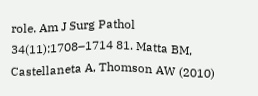role. Am J Surg Pathol 34(11):1708–1714 81. Matta BM, Castellaneta A, Thomson AW (2010)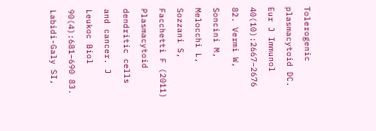Tolerogenic plasmacytoid DC. Eur J Immunol 40(10):2667–2676 82. Vermi W, Soncini M, Melocchi L, Sozzani S, Facchetti F (2011) Plasmacytoid dendritic cells and cancer. J Leukoc Biol 90(4):681–690 83. Labidi-Galy SI,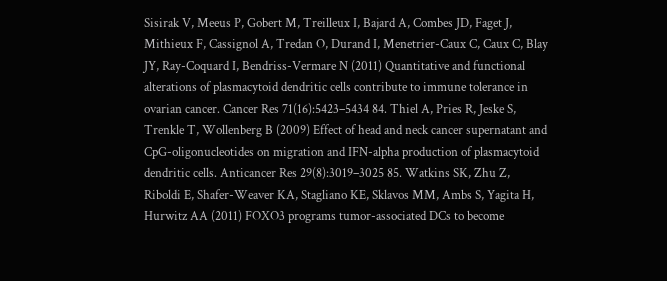Sisirak V, Meeus P, Gobert M, Treilleux I, Bajard A, Combes JD, Faget J, Mithieux F, Cassignol A, Tredan O, Durand I, Menetrier-Caux C, Caux C, Blay JY, Ray-Coquard I, Bendriss-Vermare N (2011) Quantitative and functional alterations of plasmacytoid dendritic cells contribute to immune tolerance in ovarian cancer. Cancer Res 71(16):5423–5434 84. Thiel A, Pries R, Jeske S, Trenkle T, Wollenberg B (2009) Effect of head and neck cancer supernatant and CpG-oligonucleotides on migration and IFN-alpha production of plasmacytoid dendritic cells. Anticancer Res 29(8):3019–3025 85. Watkins SK, Zhu Z, Riboldi E, Shafer-Weaver KA, Stagliano KE, Sklavos MM, Ambs S, Yagita H, Hurwitz AA (2011) FOXO3 programs tumor-associated DCs to become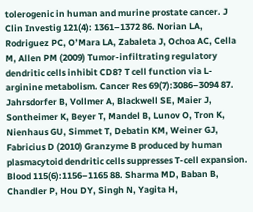tolerogenic in human and murine prostate cancer. J Clin Investig 121(4): 1361–1372 86. Norian LA, Rodriguez PC, O’Mara LA, Zabaleta J, Ochoa AC, Cella M, Allen PM (2009) Tumor-infiltrating regulatory dendritic cells inhibit CD8? T cell function via L-arginine metabolism. Cancer Res 69(7):3086–3094 87. Jahrsdorfer B, Vollmer A, Blackwell SE, Maier J, Sontheimer K, Beyer T, Mandel B, Lunov O, Tron K, Nienhaus GU, Simmet T, Debatin KM, Weiner GJ, Fabricius D (2010) Granzyme B produced by human plasmacytoid dendritic cells suppresses T-cell expansion. Blood 115(6):1156–1165 88. Sharma MD, Baban B, Chandler P, Hou DY, Singh N, Yagita H,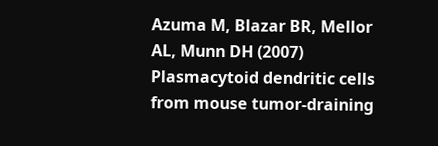Azuma M, Blazar BR, Mellor AL, Munn DH (2007) Plasmacytoid dendritic cells from mouse tumor-draining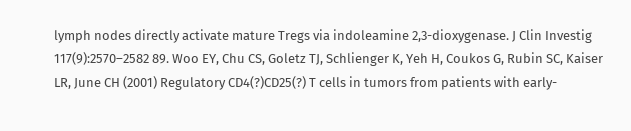lymph nodes directly activate mature Tregs via indoleamine 2,3-dioxygenase. J Clin Investig 117(9):2570–2582 89. Woo EY, Chu CS, Goletz TJ, Schlienger K, Yeh H, Coukos G, Rubin SC, Kaiser LR, June CH (2001) Regulatory CD4(?)CD25(?) T cells in tumors from patients with early-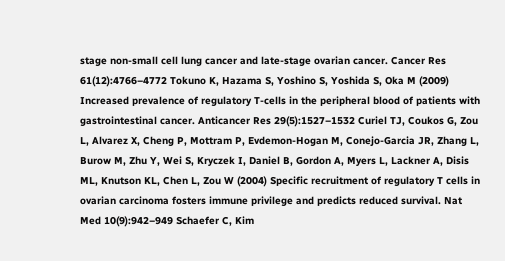stage non-small cell lung cancer and late-stage ovarian cancer. Cancer Res 61(12):4766–4772 Tokuno K, Hazama S, Yoshino S, Yoshida S, Oka M (2009) Increased prevalence of regulatory T-cells in the peripheral blood of patients with gastrointestinal cancer. Anticancer Res 29(5):1527–1532 Curiel TJ, Coukos G, Zou L, Alvarez X, Cheng P, Mottram P, Evdemon-Hogan M, Conejo-Garcia JR, Zhang L, Burow M, Zhu Y, Wei S, Kryczek I, Daniel B, Gordon A, Myers L, Lackner A, Disis ML, Knutson KL, Chen L, Zou W (2004) Specific recruitment of regulatory T cells in ovarian carcinoma fosters immune privilege and predicts reduced survival. Nat Med 10(9):942–949 Schaefer C, Kim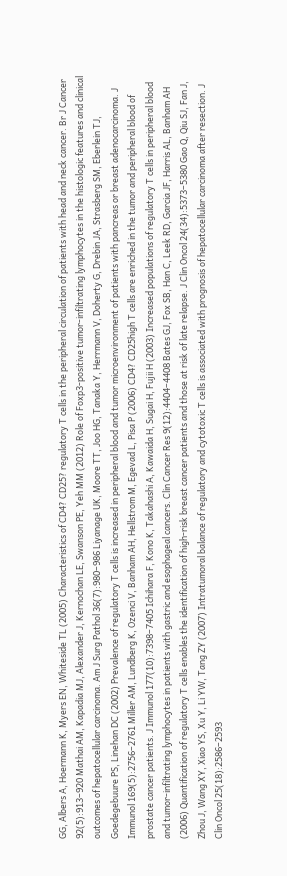GG, Albers A, Hoermann K, Myers EN, Whiteside TL (2005) Characteristics of CD4? CD25? regulatory T cells in the peripheral circulation of patients with head and neck cancer. Br J Cancer 92(5):913–920 Mathai AM, Kapadia MJ, Alexander J, Kernochan LE, Swanson PE, Yeh MM (2012) Role of Foxp3-positive tumor-infiltrating lymphocytes in the histologic features and clinical outcomes of hepatocellular carcinoma. Am J Surg Pathol 36(7):980–986 Liyanage UK, Moore TT, Joo HG, Tanaka Y, Herrmann V, Doherty G, Drebin JA, Strasberg SM, Eberlein TJ, Goedegebuure PS, Linehan DC (2002) Prevalence of regulatory T cells is increased in peripheral blood and tumor microenvironment of patients with pancreas or breast adenocarcinoma. J Immunol 169(5):2756–2761 Miller AM, Lundberg K, Ozenci V, Banham AH, Hellstrom M, Egevad L, Pisa P (2006) CD4? CD25high T cells are enriched in the tumor and peripheral blood of prostate cancer patients. J Immunol 177(10):7398–7405 Ichihara F, Kono K, Takahashi A, Kawaida H, Sugai H, Fujii H (2003) Increased populations of regulatory T cells in peripheral blood and tumor-infiltrating lymphocytes in patients with gastric and esophageal cancers. Clin Cancer Res 9(12):4404–4408 Bates GJ, Fox SB, Han C, Leek RD, Garcia JF, Harris AL, Banham AH (2006) Quantification of regulatory T cells enables the identification of high-risk breast cancer patients and those at risk of late relapse. J Clin Oncol 24(34):5373–5380 Gao Q, Qiu SJ, Fan J, Zhou J, Wang XY, Xiao YS, Xu Y, Li YW, Tang ZY (2007) Intratumoral balance of regulatory and cytotoxic T cells is associated with prognosis of hepatocellular carcinoma after resection. J Clin Oncol 25(18):2586–2593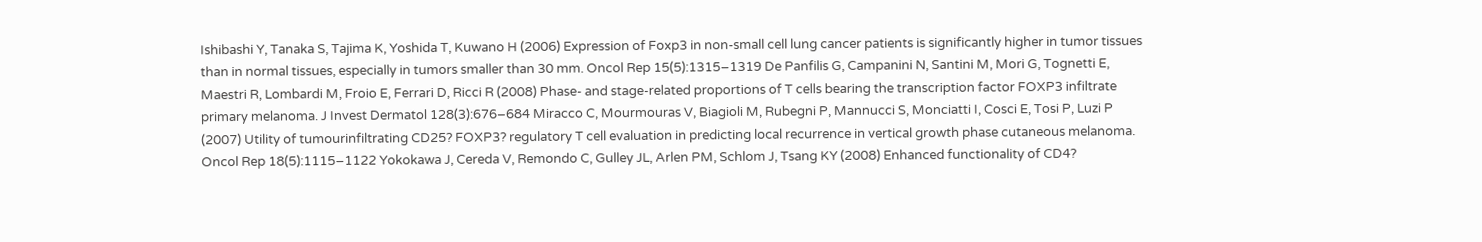Ishibashi Y, Tanaka S, Tajima K, Yoshida T, Kuwano H (2006) Expression of Foxp3 in non-small cell lung cancer patients is significantly higher in tumor tissues than in normal tissues, especially in tumors smaller than 30 mm. Oncol Rep 15(5):1315–1319 De Panfilis G, Campanini N, Santini M, Mori G, Tognetti E, Maestri R, Lombardi M, Froio E, Ferrari D, Ricci R (2008) Phase- and stage-related proportions of T cells bearing the transcription factor FOXP3 infiltrate primary melanoma. J Invest Dermatol 128(3):676–684 Miracco C, Mourmouras V, Biagioli M, Rubegni P, Mannucci S, Monciatti I, Cosci E, Tosi P, Luzi P (2007) Utility of tumourinfiltrating CD25? FOXP3? regulatory T cell evaluation in predicting local recurrence in vertical growth phase cutaneous melanoma. Oncol Rep 18(5):1115–1122 Yokokawa J, Cereda V, Remondo C, Gulley JL, Arlen PM, Schlom J, Tsang KY (2008) Enhanced functionality of CD4?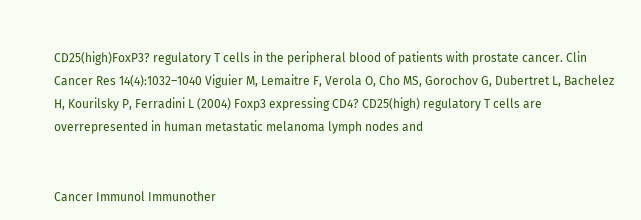CD25(high)FoxP3? regulatory T cells in the peripheral blood of patients with prostate cancer. Clin Cancer Res 14(4):1032–1040 Viguier M, Lemaitre F, Verola O, Cho MS, Gorochov G, Dubertret L, Bachelez H, Kourilsky P, Ferradini L (2004) Foxp3 expressing CD4? CD25(high) regulatory T cells are overrepresented in human metastatic melanoma lymph nodes and


Cancer Immunol Immunother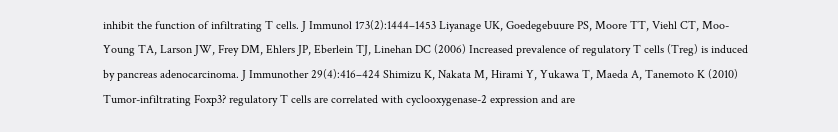inhibit the function of infiltrating T cells. J Immunol 173(2):1444–1453 Liyanage UK, Goedegebuure PS, Moore TT, Viehl CT, Moo-Young TA, Larson JW, Frey DM, Ehlers JP, Eberlein TJ, Linehan DC (2006) Increased prevalence of regulatory T cells (Treg) is induced by pancreas adenocarcinoma. J Immunother 29(4):416–424 Shimizu K, Nakata M, Hirami Y, Yukawa T, Maeda A, Tanemoto K (2010) Tumor-infiltrating Foxp3? regulatory T cells are correlated with cyclooxygenase-2 expression and are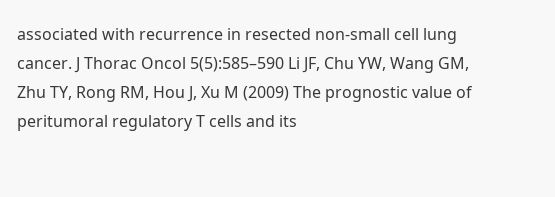associated with recurrence in resected non-small cell lung cancer. J Thorac Oncol 5(5):585–590 Li JF, Chu YW, Wang GM, Zhu TY, Rong RM, Hou J, Xu M (2009) The prognostic value of peritumoral regulatory T cells and its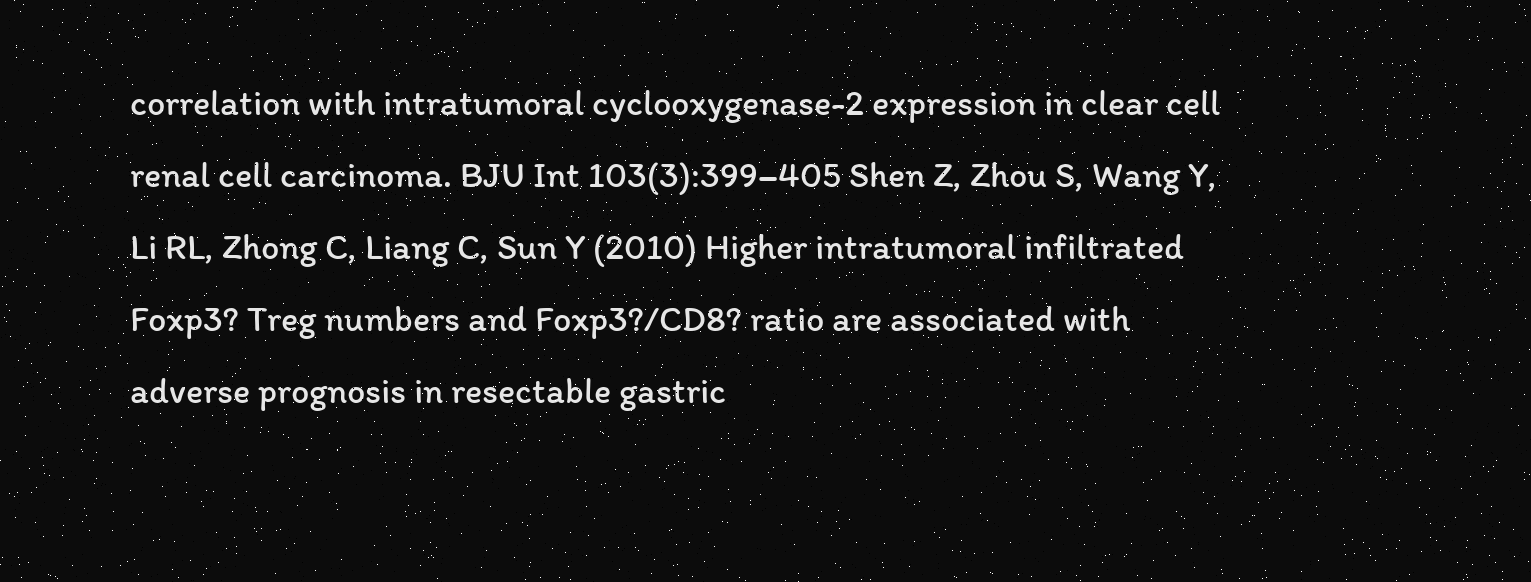correlation with intratumoral cyclooxygenase-2 expression in clear cell renal cell carcinoma. BJU Int 103(3):399–405 Shen Z, Zhou S, Wang Y, Li RL, Zhong C, Liang C, Sun Y (2010) Higher intratumoral infiltrated Foxp3? Treg numbers and Foxp3?/CD8? ratio are associated with adverse prognosis in resectable gastric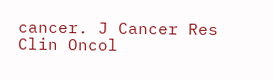cancer. J Cancer Res Clin Oncol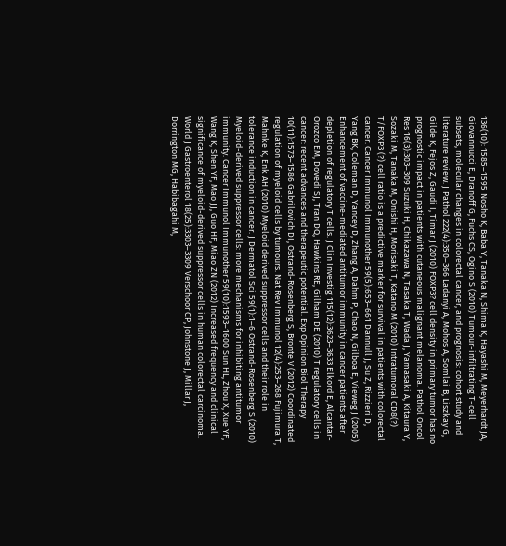136(10): 1585–1595 Nosho K, Baba Y, Tanaka N, Shima K, Hayashi M, Meyerhardt JA, Giovannucci E, Dranoff G, Fuchs CS, Ogino S (2010) Tumour-infiltrating T-cell subsets, molecular changes in colorectal cancer, and prognosis: cohort study and literature review. J Pathol 222(4):350–366 Ladanyi A, Mohos A, Somlai B, Liszkay G, Gilde K, Fejos Z, Gaudi I, Timar J (2010) FOXP3? cell density in primary tumor has no prognostic impact in patients with cutaneous malignant melanoma. Pathol Oncol Res 16(3):303–309 Suzuki H, Chikazawa N, Tasaka T, Wada J, Yamasaki A, Kitaura Y, Sozaki M, Tanaka M, Onishi H, Morisaki T, Katano M (2010) Intratumoral CD8(?) T/FOXP3 (?) cell ratio is a predictive marker for survival in patients with colorectal cancer. Cancer Immunol Immunother 59(5):653–661 Dannull J, Su Z, Rizzieri D, Yang BK, Coleman D, Yancey D, Zhang A, Dahm P, Chao N, Gilboa E, Vieweg J (2005) Enhancement of vaccine-mediated antitumor immunity in cancer patients after depletion of regulatory T cells. J Clin Investig 115(12):3623–3633 Elkord E, Alcantar-Orozco EM, Dovedi SJ, Tran DQ, Hawkins RE, Gilham DE (2010) T regulatory cells in cancer: recent advances and therapeutic potential. Exp Opinion Biol Therapy 10(11):1573–1586 Gabrilovich DI, Ostrand-Rosenberg S, Bronte V (2012) Coordinated regulation of myeloid cells by tumours. Nat Rev Immunol 12(4):253–268 Fujimura T, Mahnke K, Enk AH (2010) Myeloid derived suppressor cells and their role in tolerance induction in cancer. J Dermatol Sci 59(1):1–6 Ostrand-Rosenberg S (2010) Myeloid-derived suppressor cells: more mechanisms for inhibiting antitumor immunity. Cancer Immunol Immunother 59(10):1593–1600 Sun HL, Zhou X, Xue YF, Wang K, Shen YF, Mao JJ, Guo HF, Miao ZN (2012) Increased frequency and clinical significance of myeloid-derived suppressor cells in human colorectal carcinoma. World J Gastroenterol 18(25):3303–3309 Verschoor CP, Johnstone J, Millar J, Dorrington MG, Habibagahi M,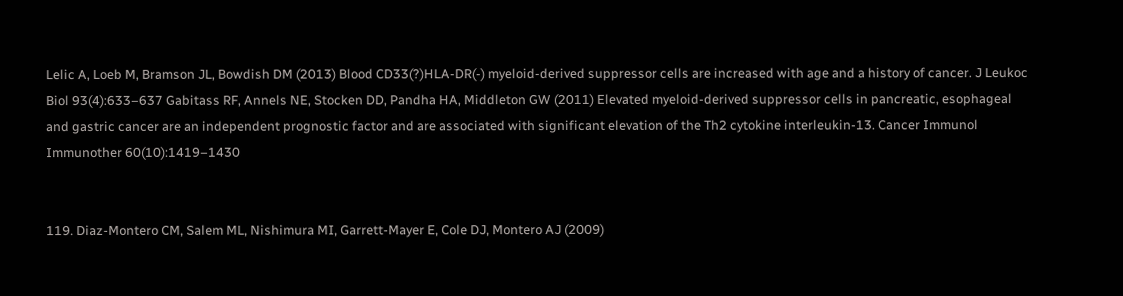Lelic A, Loeb M, Bramson JL, Bowdish DM (2013) Blood CD33(?)HLA-DR(-) myeloid-derived suppressor cells are increased with age and a history of cancer. J Leukoc Biol 93(4):633–637 Gabitass RF, Annels NE, Stocken DD, Pandha HA, Middleton GW (2011) Elevated myeloid-derived suppressor cells in pancreatic, esophageal and gastric cancer are an independent prognostic factor and are associated with significant elevation of the Th2 cytokine interleukin-13. Cancer Immunol Immunother 60(10):1419–1430


119. Diaz-Montero CM, Salem ML, Nishimura MI, Garrett-Mayer E, Cole DJ, Montero AJ (2009)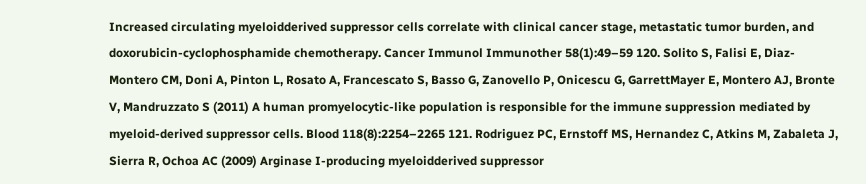Increased circulating myeloidderived suppressor cells correlate with clinical cancer stage, metastatic tumor burden, and doxorubicin-cyclophosphamide chemotherapy. Cancer Immunol Immunother 58(1):49–59 120. Solito S, Falisi E, Diaz-Montero CM, Doni A, Pinton L, Rosato A, Francescato S, Basso G, Zanovello P, Onicescu G, GarrettMayer E, Montero AJ, Bronte V, Mandruzzato S (2011) A human promyelocytic-like population is responsible for the immune suppression mediated by myeloid-derived suppressor cells. Blood 118(8):2254–2265 121. Rodriguez PC, Ernstoff MS, Hernandez C, Atkins M, Zabaleta J, Sierra R, Ochoa AC (2009) Arginase I-producing myeloidderived suppressor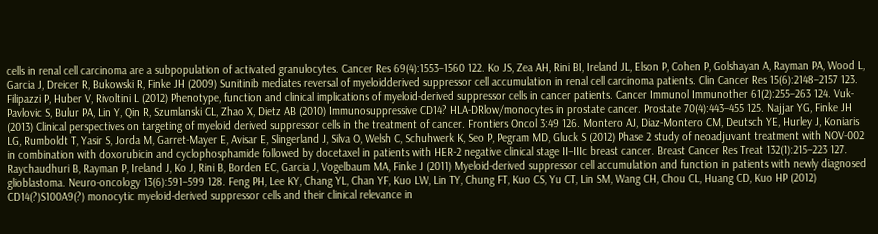cells in renal cell carcinoma are a subpopulation of activated granulocytes. Cancer Res 69(4):1553–1560 122. Ko JS, Zea AH, Rini BI, Ireland JL, Elson P, Cohen P, Golshayan A, Rayman PA, Wood L, Garcia J, Dreicer R, Bukowski R, Finke JH (2009) Sunitinib mediates reversal of myeloidderived suppressor cell accumulation in renal cell carcinoma patients. Clin Cancer Res 15(6):2148–2157 123. Filipazzi P, Huber V, Rivoltini L (2012) Phenotype, function and clinical implications of myeloid-derived suppressor cells in cancer patients. Cancer Immunol Immunother 61(2):255–263 124. Vuk-Pavlovic S, Bulur PA, Lin Y, Qin R, Szumlanski CL, Zhao X, Dietz AB (2010) Immunosuppressive CD14? HLA-DRlow/monocytes in prostate cancer. Prostate 70(4):443–455 125. Najjar YG, Finke JH (2013) Clinical perspectives on targeting of myeloid derived suppressor cells in the treatment of cancer. Frontiers Oncol 3:49 126. Montero AJ, Diaz-Montero CM, Deutsch YE, Hurley J, Koniaris LG, Rumboldt T, Yasir S, Jorda M, Garret-Mayer E, Avisar E, Slingerland J, Silva O, Welsh C, Schuhwerk K, Seo P, Pegram MD, Gluck S (2012) Phase 2 study of neoadjuvant treatment with NOV-002 in combination with doxorubicin and cyclophosphamide followed by docetaxel in patients with HER-2 negative clinical stage II–IIIc breast cancer. Breast Cancer Res Treat 132(1):215–223 127. Raychaudhuri B, Rayman P, Ireland J, Ko J, Rini B, Borden EC, Garcia J, Vogelbaum MA, Finke J (2011) Myeloid-derived suppressor cell accumulation and function in patients with newly diagnosed glioblastoma. Neuro-oncology 13(6):591–599 128. Feng PH, Lee KY, Chang YL, Chan YF, Kuo LW, Lin TY, Chung FT, Kuo CS, Yu CT, Lin SM, Wang CH, Chou CL, Huang CD, Kuo HP (2012) CD14(?)S100A9(?) monocytic myeloid-derived suppressor cells and their clinical relevance in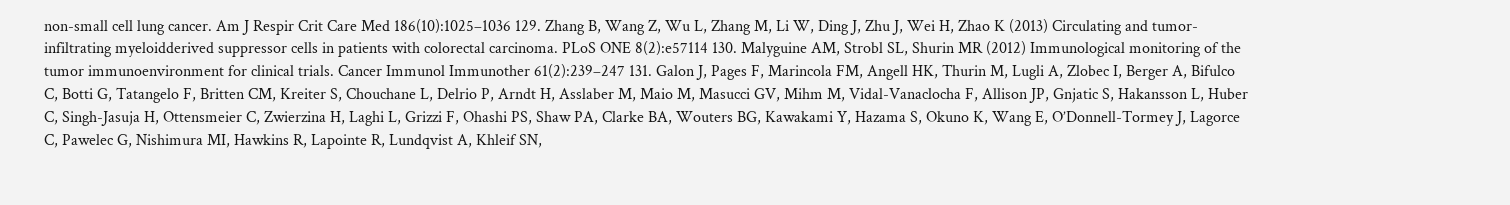non-small cell lung cancer. Am J Respir Crit Care Med 186(10):1025–1036 129. Zhang B, Wang Z, Wu L, Zhang M, Li W, Ding J, Zhu J, Wei H, Zhao K (2013) Circulating and tumor-infiltrating myeloidderived suppressor cells in patients with colorectal carcinoma. PLoS ONE 8(2):e57114 130. Malyguine AM, Strobl SL, Shurin MR (2012) Immunological monitoring of the tumor immunoenvironment for clinical trials. Cancer Immunol Immunother 61(2):239–247 131. Galon J, Pages F, Marincola FM, Angell HK, Thurin M, Lugli A, Zlobec I, Berger A, Bifulco C, Botti G, Tatangelo F, Britten CM, Kreiter S, Chouchane L, Delrio P, Arndt H, Asslaber M, Maio M, Masucci GV, Mihm M, Vidal-Vanaclocha F, Allison JP, Gnjatic S, Hakansson L, Huber C, Singh-Jasuja H, Ottensmeier C, Zwierzina H, Laghi L, Grizzi F, Ohashi PS, Shaw PA, Clarke BA, Wouters BG, Kawakami Y, Hazama S, Okuno K, Wang E, O’Donnell-Tormey J, Lagorce C, Pawelec G, Nishimura MI, Hawkins R, Lapointe R, Lundqvist A, Khleif SN,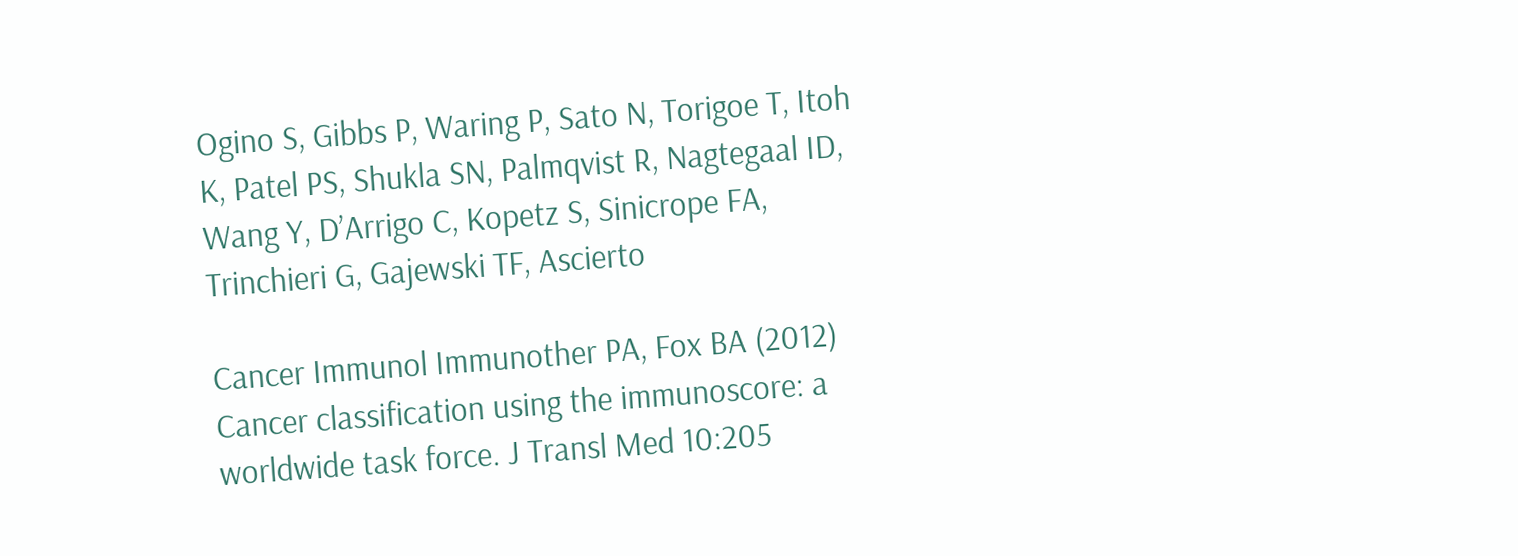Ogino S, Gibbs P, Waring P, Sato N, Torigoe T, Itoh K, Patel PS, Shukla SN, Palmqvist R, Nagtegaal ID, Wang Y, D’Arrigo C, Kopetz S, Sinicrope FA, Trinchieri G, Gajewski TF, Ascierto

Cancer Immunol Immunother PA, Fox BA (2012) Cancer classification using the immunoscore: a worldwide task force. J Transl Med 10:205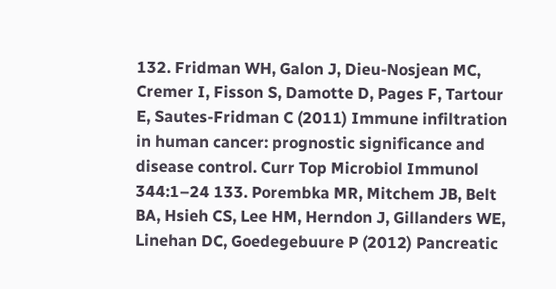132. Fridman WH, Galon J, Dieu-Nosjean MC, Cremer I, Fisson S, Damotte D, Pages F, Tartour E, Sautes-Fridman C (2011) Immune infiltration in human cancer: prognostic significance and disease control. Curr Top Microbiol Immunol 344:1–24 133. Porembka MR, Mitchem JB, Belt BA, Hsieh CS, Lee HM, Herndon J, Gillanders WE, Linehan DC, Goedegebuure P (2012) Pancreatic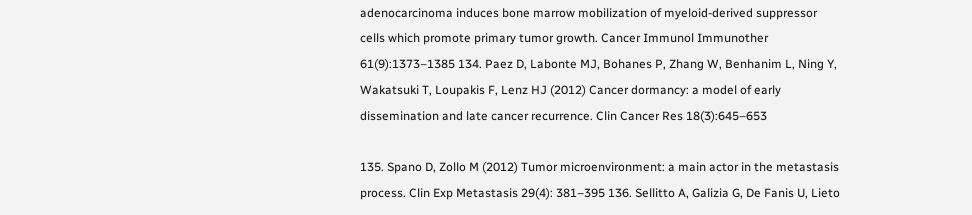adenocarcinoma induces bone marrow mobilization of myeloid-derived suppressor cells which promote primary tumor growth. Cancer Immunol Immunother 61(9):1373–1385 134. Paez D, Labonte MJ, Bohanes P, Zhang W, Benhanim L, Ning Y, Wakatsuki T, Loupakis F, Lenz HJ (2012) Cancer dormancy: a model of early dissemination and late cancer recurrence. Clin Cancer Res 18(3):645–653

135. Spano D, Zollo M (2012) Tumor microenvironment: a main actor in the metastasis process. Clin Exp Metastasis 29(4): 381–395 136. Sellitto A, Galizia G, De Fanis U, Lieto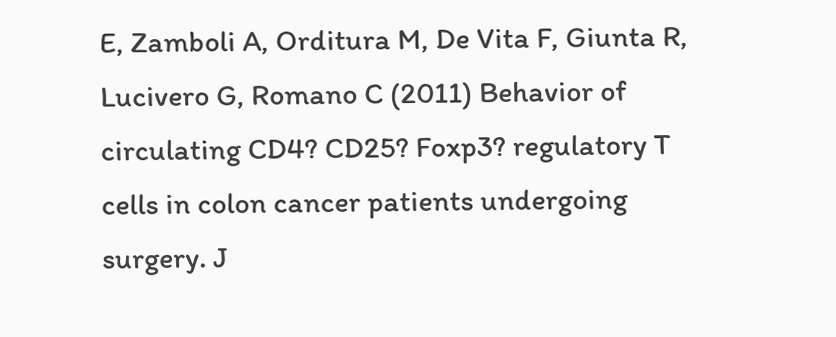E, Zamboli A, Orditura M, De Vita F, Giunta R, Lucivero G, Romano C (2011) Behavior of circulating CD4? CD25? Foxp3? regulatory T cells in colon cancer patients undergoing surgery. J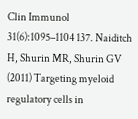Clin Immunol 31(6):1095–1104 137. Naiditch H, Shurin MR, Shurin GV (2011) Targeting myeloid regulatory cells in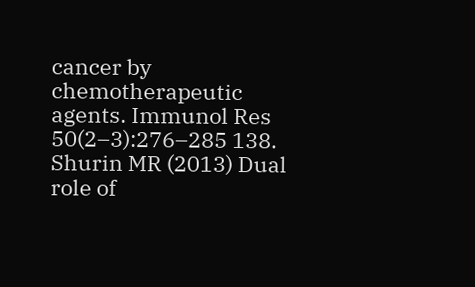cancer by chemotherapeutic agents. Immunol Res 50(2–3):276–285 138. Shurin MR (2013) Dual role of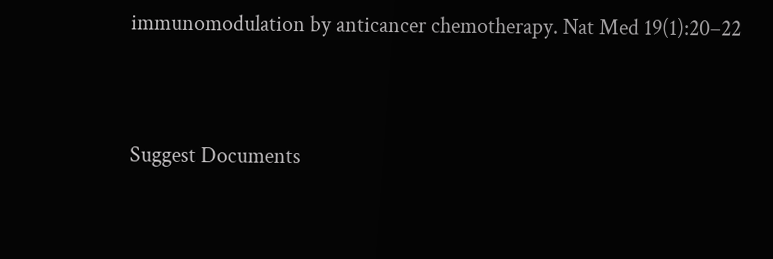immunomodulation by anticancer chemotherapy. Nat Med 19(1):20–22


Suggest Documents